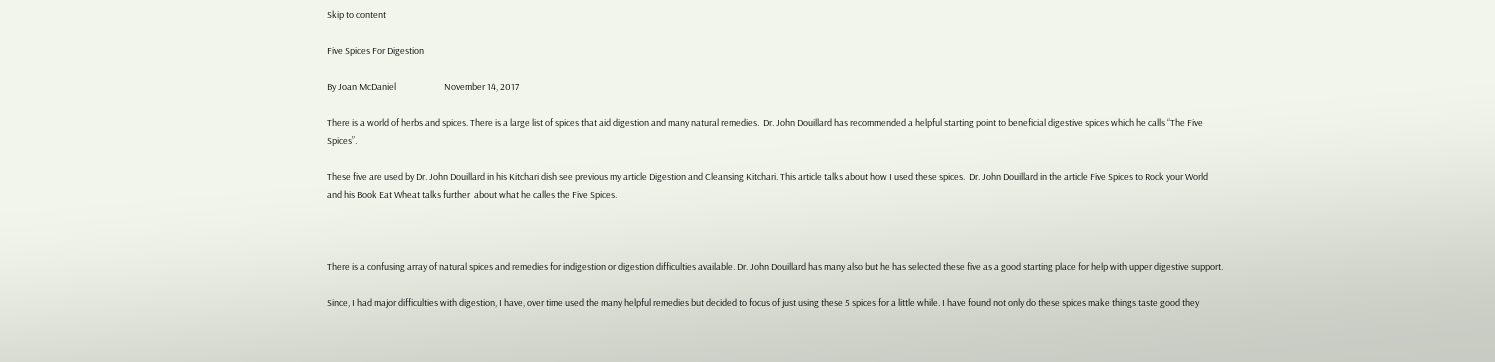Skip to content

Five Spices For Digestion

By Joan McDaniel                        November 14, 2017

There is a world of herbs and spices. There is a large list of spices that aid digestion and many natural remedies.  Dr. John Douillard has recommended a helpful starting point to beneficial digestive spices which he calls “The Five Spices”.

These five are used by Dr. John Douillard in his Kitchari dish see previous my article Digestion and Cleansing Kitchari. This article talks about how I used these spices.  Dr. John Douillard in the article Five Spices to Rock your World and his Book Eat Wheat talks further  about what he calles the Five Spices.



There is a confusing array of natural spices and remedies for indigestion or digestion difficulties available. Dr. John Douillard has many also but he has selected these five as a good starting place for help with upper digestive support.

Since, I had major difficulties with digestion, I have, over time used the many helpful remedies but decided to focus of just using these 5 spices for a little while. I have found not only do these spices make things taste good they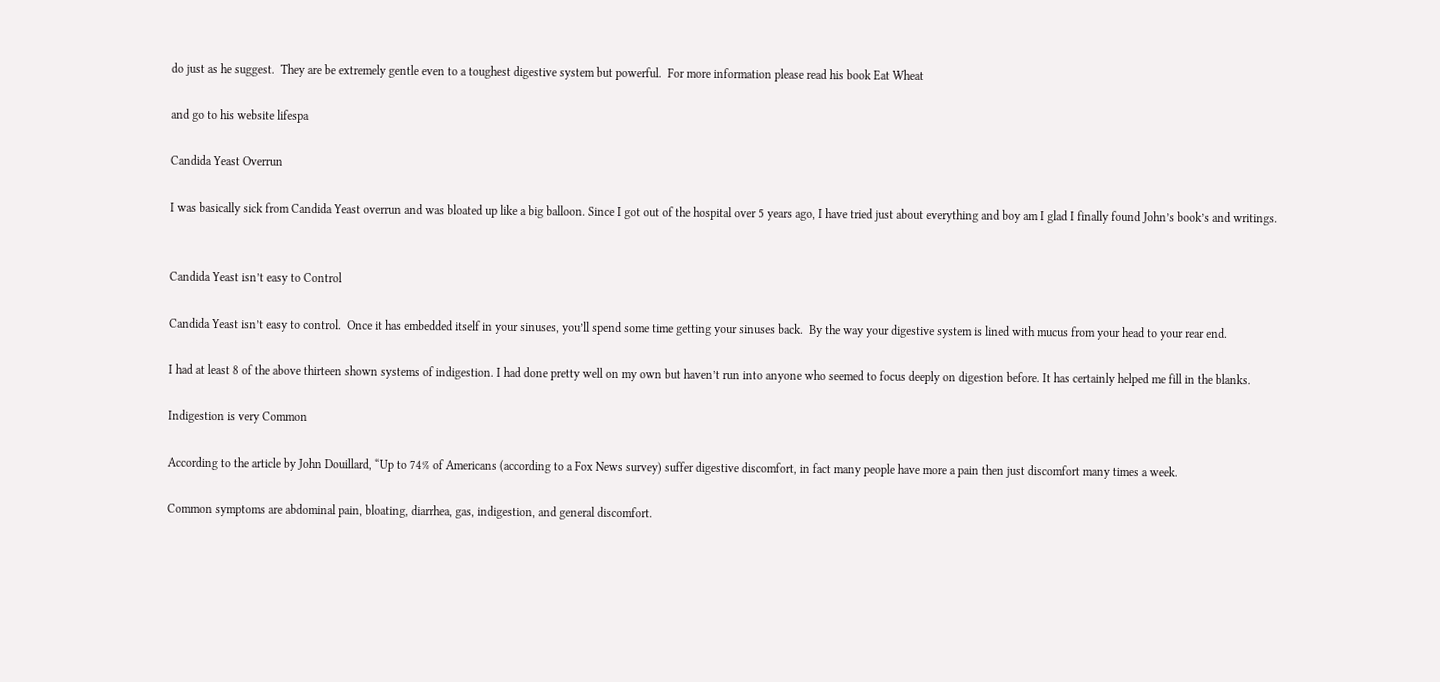do just as he suggest.  They are be extremely gentle even to a toughest digestive system but powerful.  For more information please read his book Eat Wheat

and go to his website lifespa

Candida Yeast Overrun

I was basically sick from Candida Yeast overrun and was bloated up like a big balloon. Since I got out of the hospital over 5 years ago, I have tried just about everything and boy am I glad I finally found John’s book’s and writings.


Candida Yeast isn’t easy to Control

Candida Yeast isn’t easy to control.  Once it has embedded itself in your sinuses, you’ll spend some time getting your sinuses back.  By the way your digestive system is lined with mucus from your head to your rear end.

I had at least 8 of the above thirteen shown systems of indigestion. I had done pretty well on my own but haven’t run into anyone who seemed to focus deeply on digestion before. It has certainly helped me fill in the blanks.

Indigestion is very Common

According to the article by John Douillard, “Up to 74% of Americans (according to a Fox News survey) suffer digestive discomfort, in fact many people have more a pain then just discomfort many times a week.

Common symptoms are abdominal pain, bloating, diarrhea, gas, indigestion, and general discomfort.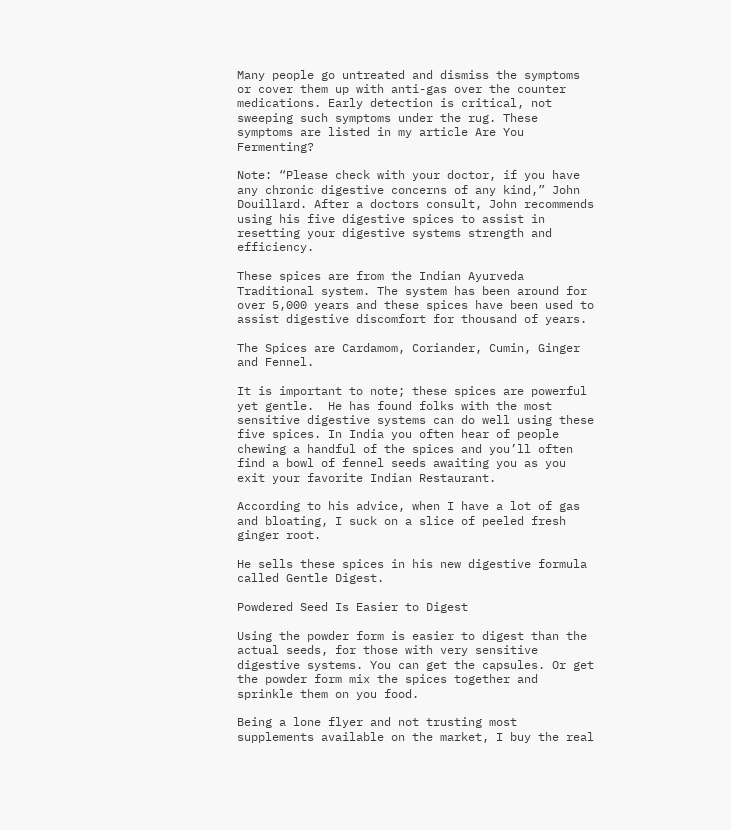Many people go untreated and dismiss the symptoms or cover them up with anti-gas over the counter medications. Early detection is critical, not sweeping such symptoms under the rug. These symptoms are listed in my article Are You Fermenting?

Note: “Please check with your doctor, if you have any chronic digestive concerns of any kind,” John Douillard. After a doctors consult, John recommends using his five digestive spices to assist in resetting your digestive systems strength and efficiency.

These spices are from the Indian Ayurveda Traditional system. The system has been around for over 5,000 years and these spices have been used to assist digestive discomfort for thousand of years.

The Spices are Cardamom, Coriander, Cumin, Ginger and Fennel.

It is important to note; these spices are powerful yet gentle.  He has found folks with the most sensitive digestive systems can do well using these five spices. In India you often hear of people chewing a handful of the spices and you’ll often find a bowl of fennel seeds awaiting you as you exit your favorite Indian Restaurant.

According to his advice, when I have a lot of gas and bloating, I suck on a slice of peeled fresh ginger root.

He sells these spices in his new digestive formula called Gentle Digest.

Powdered Seed Is Easier to Digest

Using the powder form is easier to digest than the actual seeds, for those with very sensitive digestive systems. You can get the capsules. Or get the powder form mix the spices together and sprinkle them on you food.

Being a lone flyer and not trusting most supplements available on the market, I buy the real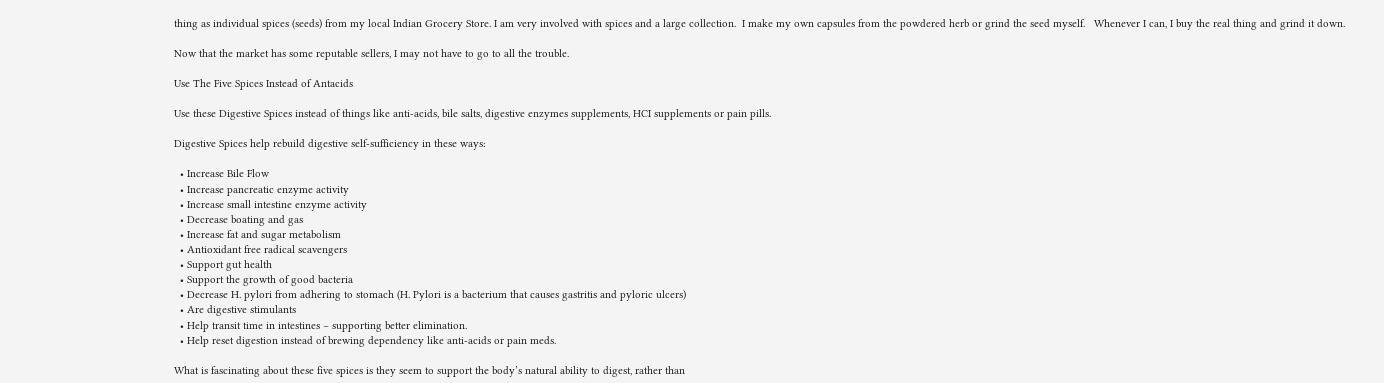thing as individual spices (seeds) from my local Indian Grocery Store. I am very involved with spices and a large collection.  I make my own capsules from the powdered herb or grind the seed myself.   Whenever I can, I buy the real thing and grind it down.

Now that the market has some reputable sellers, I may not have to go to all the trouble.

Use The Five Spices Instead of Antacids

Use these Digestive Spices instead of things like anti-acids, bile salts, digestive enzymes supplements, HCI supplements or pain pills.

Digestive Spices help rebuild digestive self-sufficiency in these ways:

  • Increase Bile Flow
  • Increase pancreatic enzyme activity
  • Increase small intestine enzyme activity
  • Decrease boating and gas
  • Increase fat and sugar metabolism
  • Antioxidant free radical scavengers
  • Support gut health
  • Support the growth of good bacteria
  • Decrease H. pylori from adhering to stomach (H. Pylori is a bacterium that causes gastritis and pyloric ulcers)
  • Are digestive stimulants
  • Help transit time in intestines – supporting better elimination.
  • Help reset digestion instead of brewing dependency like anti-acids or pain meds.

What is fascinating about these five spices is they seem to support the body’s natural ability to digest, rather than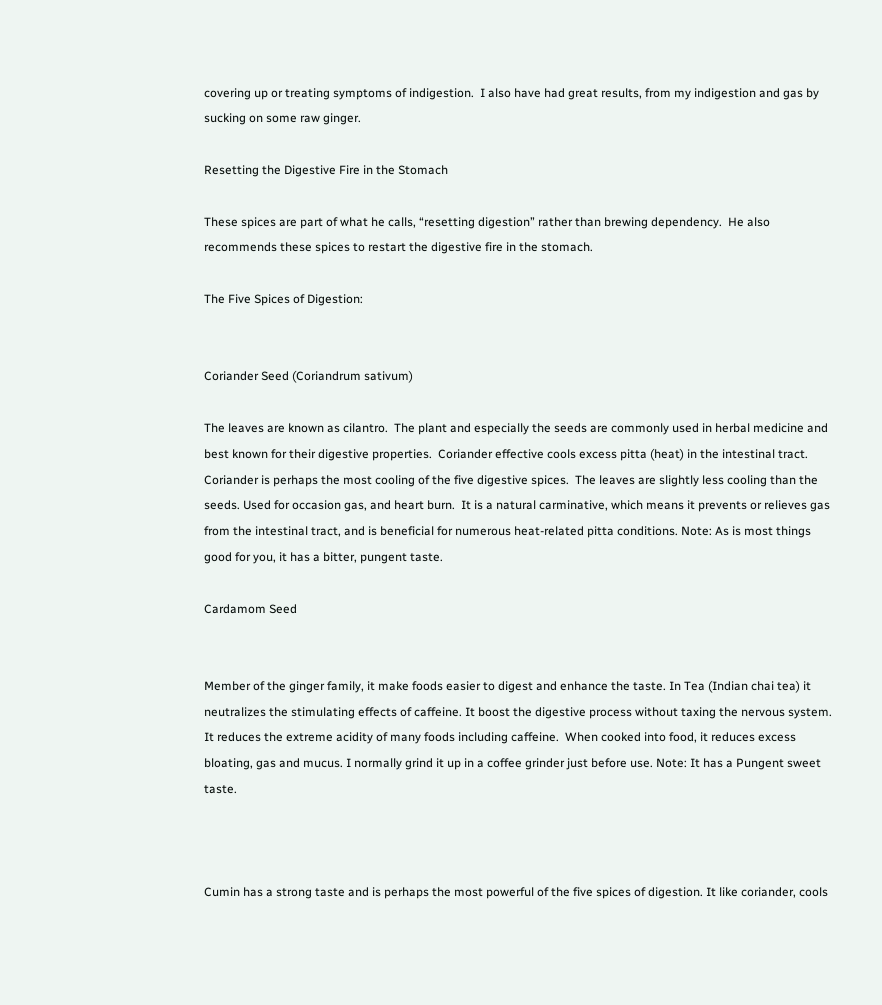covering up or treating symptoms of indigestion.  I also have had great results, from my indigestion and gas by sucking on some raw ginger.

Resetting the Digestive Fire in the Stomach

These spices are part of what he calls, “resetting digestion” rather than brewing dependency.  He also recommends these spices to restart the digestive fire in the stomach.

The Five Spices of Digestion:


Coriander Seed (Coriandrum sativum)

The leaves are known as cilantro.  The plant and especially the seeds are commonly used in herbal medicine and best known for their digestive properties.  Coriander effective cools excess pitta (heat) in the intestinal tract. Coriander is perhaps the most cooling of the five digestive spices.  The leaves are slightly less cooling than the seeds. Used for occasion gas, and heart burn.  It is a natural carminative, which means it prevents or relieves gas from the intestinal tract, and is beneficial for numerous heat-related pitta conditions. Note: As is most things good for you, it has a bitter, pungent taste.

Cardamom Seed


Member of the ginger family, it make foods easier to digest and enhance the taste. In Tea (Indian chai tea) it neutralizes the stimulating effects of caffeine. It boost the digestive process without taxing the nervous system.  It reduces the extreme acidity of many foods including caffeine.  When cooked into food, it reduces excess bloating, gas and mucus. I normally grind it up in a coffee grinder just before use. Note: It has a Pungent sweet taste.



Cumin has a strong taste and is perhaps the most powerful of the five spices of digestion. It like coriander, cools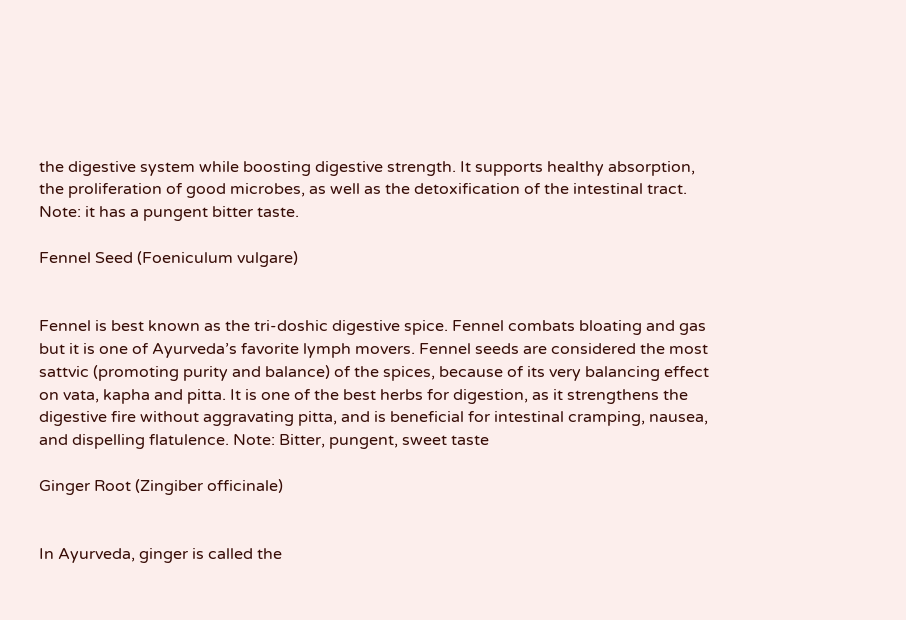the digestive system while boosting digestive strength. It supports healthy absorption, the proliferation of good microbes, as well as the detoxification of the intestinal tract. Note: it has a pungent bitter taste.

Fennel Seed (Foeniculum vulgare)


Fennel is best known as the tri-doshic digestive spice. Fennel combats bloating and gas but it is one of Ayurveda’s favorite lymph movers. Fennel seeds are considered the most sattvic (promoting purity and balance) of the spices, because of its very balancing effect on vata, kapha and pitta. It is one of the best herbs for digestion, as it strengthens the digestive fire without aggravating pitta, and is beneficial for intestinal cramping, nausea, and dispelling flatulence. Note: Bitter, pungent, sweet taste

Ginger Root (Zingiber officinale)


In Ayurveda, ginger is called the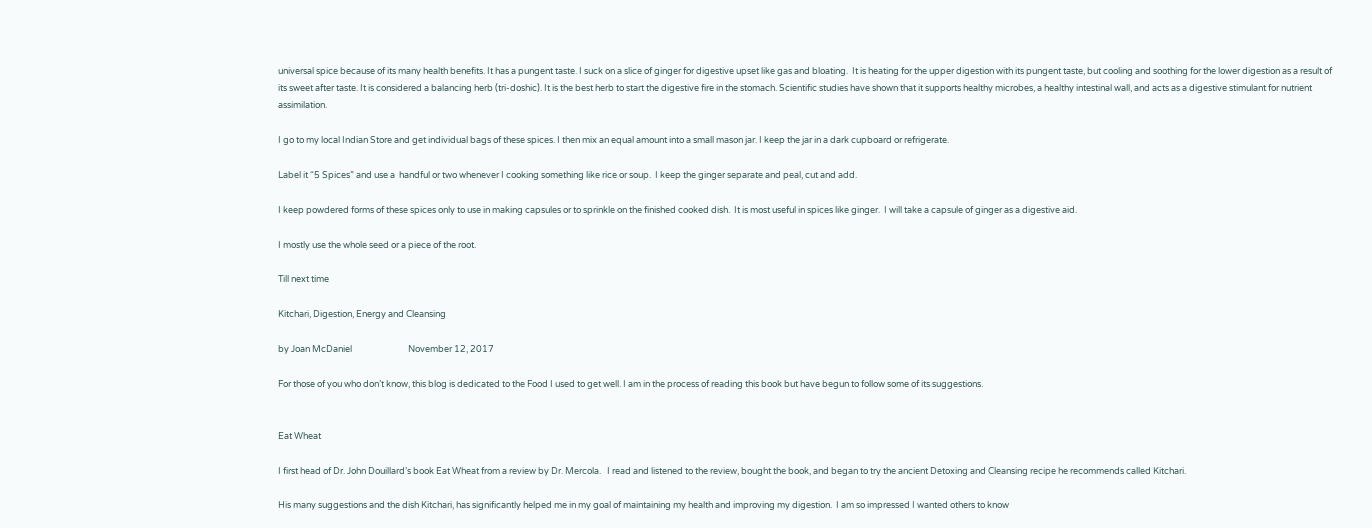universal spice because of its many health benefits. It has a pungent taste. I suck on a slice of ginger for digestive upset like gas and bloating.  It is heating for the upper digestion with its pungent taste, but cooling and soothing for the lower digestion as a result of its sweet after taste. It is considered a balancing herb (tri-doshic). It is the best herb to start the digestive fire in the stomach. Scientific studies have shown that it supports healthy microbes, a healthy intestinal wall, and acts as a digestive stimulant for nutrient assimilation.

I go to my local Indian Store and get individual bags of these spices. I then mix an equal amount into a small mason jar. I keep the jar in a dark cupboard or refrigerate.

Label it “5 Spices” and use a  handful or two whenever I cooking something like rice or soup.  I keep the ginger separate and peal, cut and add.

I keep powdered forms of these spices only to use in making capsules or to sprinkle on the finished cooked dish.  It is most useful in spices like ginger.  I will take a capsule of ginger as a digestive aid.

I mostly use the whole seed or a piece of the root.

Till next time

Kitchari, Digestion, Energy and Cleansing

by Joan McDaniel                            November 12, 2017

For those of you who don’t know, this blog is dedicated to the Food I used to get well. I am in the process of reading this book but have begun to follow some of its suggestions.


Eat Wheat

I first head of Dr. John Douillard’s book Eat Wheat from a review by Dr. Mercola.   I read and listened to the review, bought the book, and began to try the ancient Detoxing and Cleansing recipe he recommends called Kitchari.

His many suggestions and the dish Kitchari, has significantly helped me in my goal of maintaining my health and improving my digestion.  I am so impressed I wanted others to know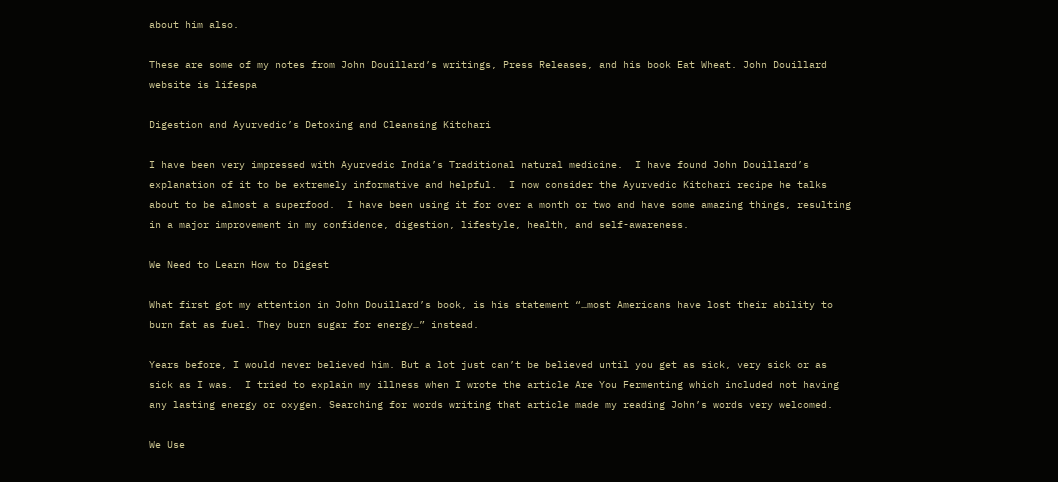about him also.

These are some of my notes from John Douillard’s writings, Press Releases, and his book Eat Wheat. John Douillard website is lifespa

Digestion and Ayurvedic’s Detoxing and Cleansing Kitchari

I have been very impressed with Ayurvedic India’s Traditional natural medicine.  I have found John Douillard’s explanation of it to be extremely informative and helpful.  I now consider the Ayurvedic Kitchari recipe he talks about to be almost a superfood.  I have been using it for over a month or two and have some amazing things, resulting in a major improvement in my confidence, digestion, lifestyle, health, and self-awareness.

We Need to Learn How to Digest

What first got my attention in John Douillard’s book, is his statement “…most Americans have lost their ability to burn fat as fuel. They burn sugar for energy…” instead.

Years before, I would never believed him. But a lot just can’t be believed until you get as sick, very sick or as sick as I was.  I tried to explain my illness when I wrote the article Are You Fermenting which included not having any lasting energy or oxygen. Searching for words writing that article made my reading John’s words very welcomed.

We Use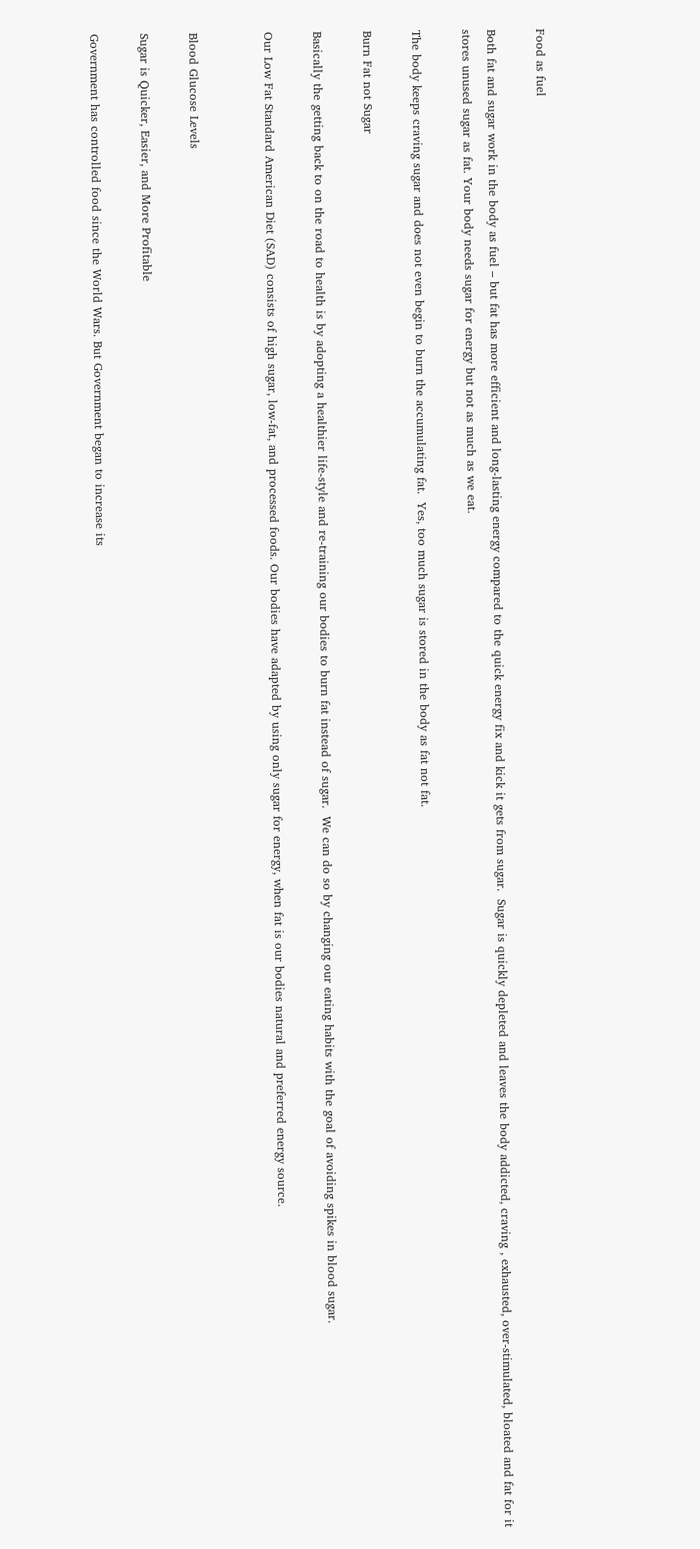Food as fuel

Both fat and sugar work in the body as fuel – but fat has more efficient and long-lasting energy compared to the quick energy fix and kick it gets from sugar.  Sugar is quickly depleted and leaves the body addicted, craving , exhausted, over-stimulated, bloated and fat for it stores unused sugar as fat. Your body needs sugar for energy but not as much as we eat.

The body keeps craving sugar and does not even begin to burn the accumulating fat.  Yes, too much sugar is stored in the body as fat not fat.

Burn Fat not Sugar

Basically the getting back to on the road to health is by adopting a healthier life-style and re-training our bodies to burn fat instead of sugar.  We can do so by changing our eating habits with the goal of avoiding spikes in blood sugar.

Our Low Fat Standard American Diet (SAD) consists of high sugar, low-fat, and processed foods. Our bodies have adapted by using only sugar for energy, when fat is our bodies natural and preferred energy source.


Blood Glucose Levels

Sugar is Quicker, Easier, and More Profitable

Government has controlled food since the World Wars. But Government began to increase its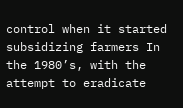control when it started subsidizing farmers In the 1980’s, with the attempt to eradicate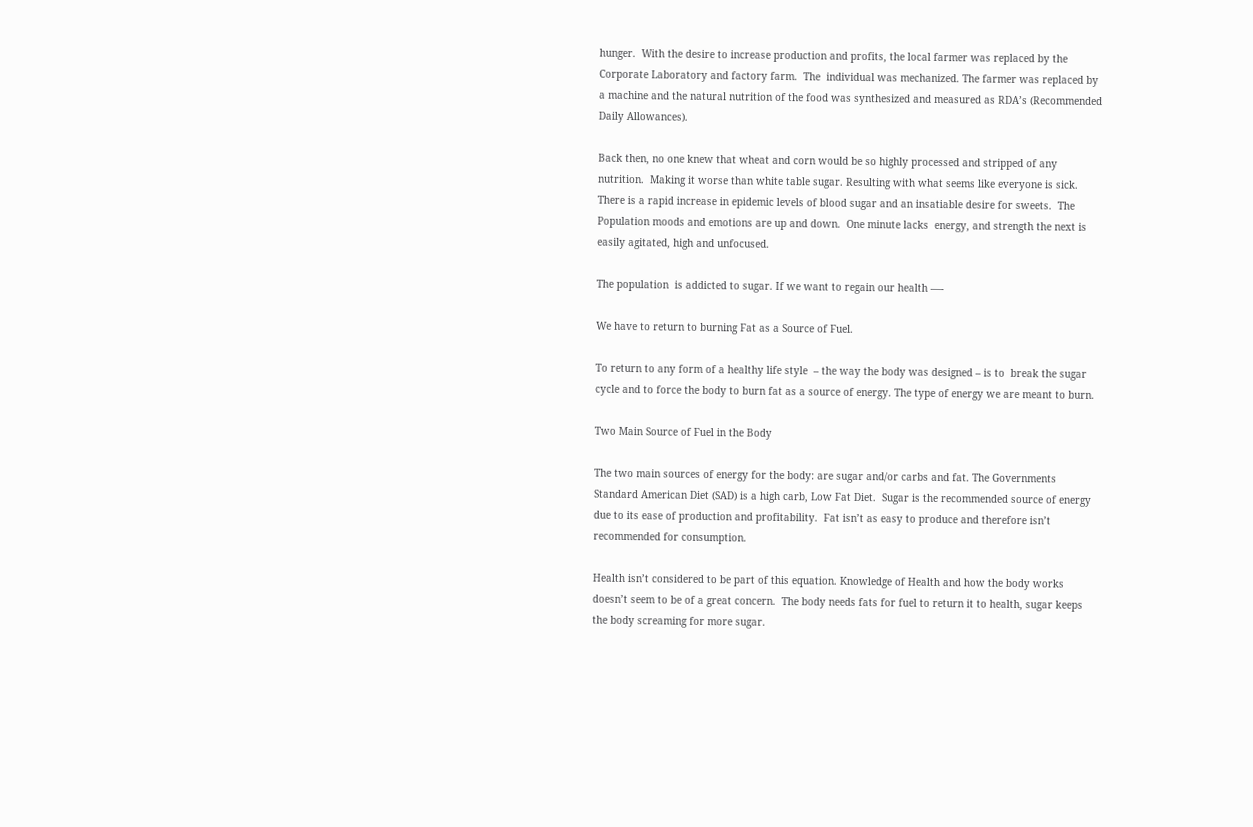hunger.  With the desire to increase production and profits, the local farmer was replaced by the Corporate Laboratory and factory farm.  The  individual was mechanized. The farmer was replaced by a machine and the natural nutrition of the food was synthesized and measured as RDA’s (Recommended Daily Allowances).

Back then, no one knew that wheat and corn would be so highly processed and stripped of any nutrition.  Making it worse than white table sugar. Resulting with what seems like everyone is sick.  There is a rapid increase in epidemic levels of blood sugar and an insatiable desire for sweets.  The Population moods and emotions are up and down.  One minute lacks  energy, and strength the next is easily agitated, high and unfocused.

The population  is addicted to sugar. If we want to regain our health —-

We have to return to burning Fat as a Source of Fuel.

To return to any form of a healthy life style  – the way the body was designed – is to  break the sugar cycle and to force the body to burn fat as a source of energy. The type of energy we are meant to burn.

Two Main Source of Fuel in the Body

The two main sources of energy for the body: are sugar and/or carbs and fat. The Governments Standard American Diet (SAD) is a high carb, Low Fat Diet.  Sugar is the recommended source of energy due to its ease of production and profitability.  Fat isn’t as easy to produce and therefore isn’t recommended for consumption.

Health isn’t considered to be part of this equation. Knowledge of Health and how the body works doesn’t seem to be of a great concern.  The body needs fats for fuel to return it to health, sugar keeps the body screaming for more sugar.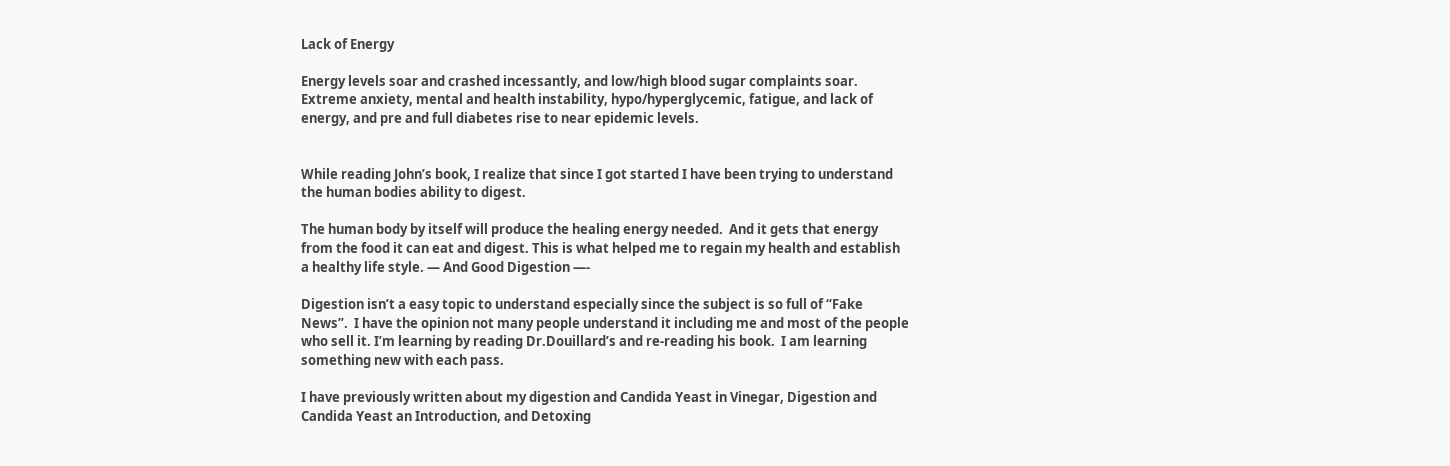Lack of Energy

Energy levels soar and crashed incessantly, and low/high blood sugar complaints soar.  Extreme anxiety, mental and health instability, hypo/hyperglycemic, fatigue, and lack of energy, and pre and full diabetes rise to near epidemic levels.


While reading John’s book, I realize that since I got started I have been trying to understand the human bodies ability to digest.

The human body by itself will produce the healing energy needed.  And it gets that energy from the food it can eat and digest. This is what helped me to regain my health and establish a healthy life style. — And Good Digestion —-

Digestion isn’t a easy topic to understand especially since the subject is so full of “Fake News”.  I have the opinion not many people understand it including me and most of the people who sell it. I’m learning by reading Dr.Douillard’s and re-reading his book.  I am learning something new with each pass.

I have previously written about my digestion and Candida Yeast in Vinegar, Digestion and Candida Yeast an Introduction, and Detoxing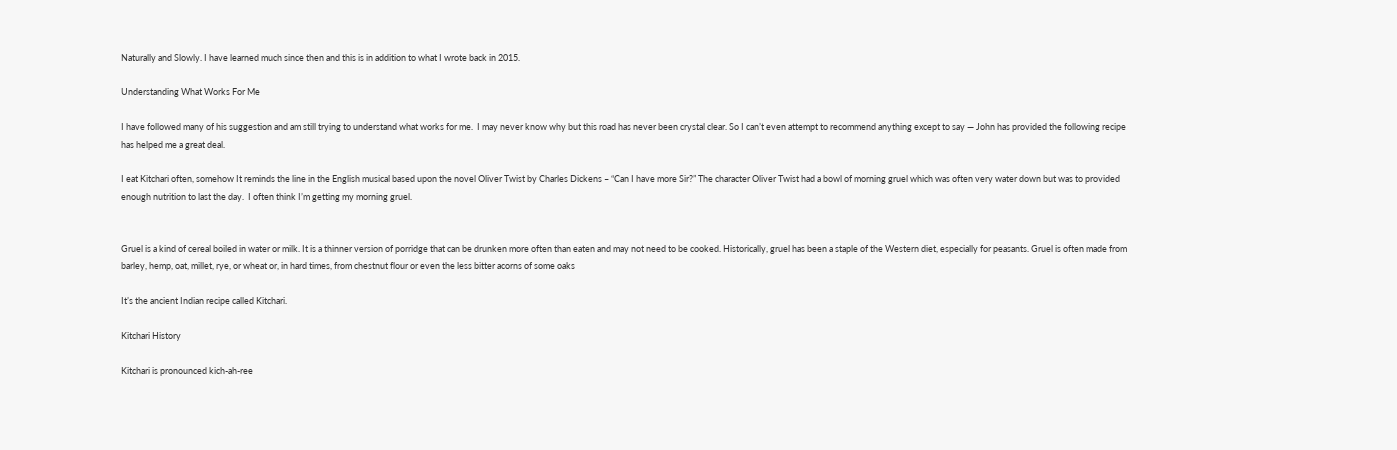Naturally and Slowly. I have learned much since then and this is in addition to what I wrote back in 2015.

Understanding What Works For Me

I have followed many of his suggestion and am still trying to understand what works for me.  I may never know why but this road has never been crystal clear. So I can’t even attempt to recommend anything except to say — John has provided the following recipe has helped me a great deal.

I eat Kitchari often, somehow It reminds the line in the English musical based upon the novel Oliver Twist by Charles Dickens – “Can I have more Sir?” The character Oliver Twist had a bowl of morning gruel which was often very water down but was to provided enough nutrition to last the day.  I often think I’m getting my morning gruel.


Gruel is a kind of cereal boiled in water or milk. It is a thinner version of porridge that can be drunken more often than eaten and may not need to be cooked. Historically, gruel has been a staple of the Western diet, especially for peasants. Gruel is often made from barley, hemp, oat, millet, rye, or wheat or, in hard times, from chestnut flour or even the less bitter acorns of some oaks

It’s the ancient Indian recipe called Kitchari.

Kitchari History

Kitchari is pronounced kich-ah-ree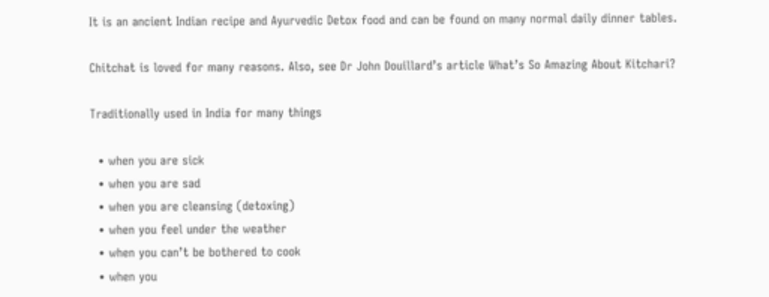It is an ancient Indian recipe and Ayurvedic Detox food and can be found on many normal daily dinner tables.

Chitchat is loved for many reasons. Also, see Dr John Douillard’s article What’s So Amazing About Kitchari?

Traditionally used in India for many things

  • when you are sick
  • when you are sad
  • when you are cleansing (detoxing)
  • when you feel under the weather
  • when you can’t be bothered to cook
  • when you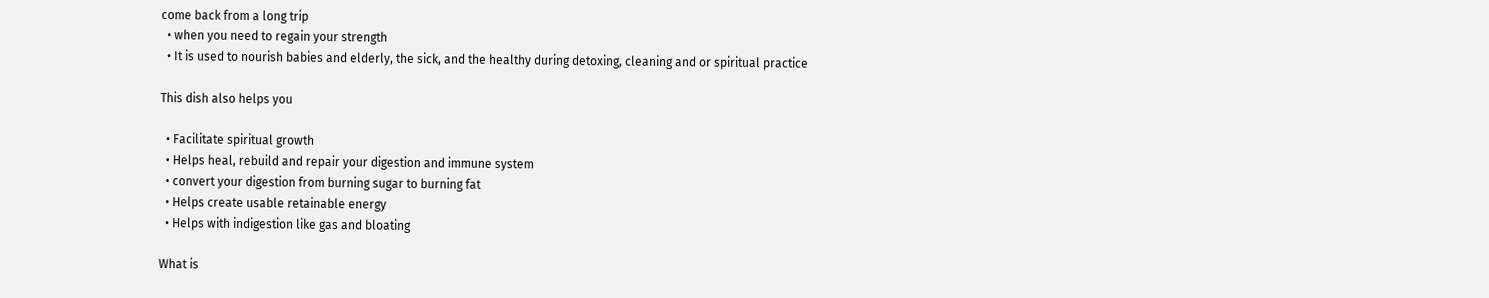come back from a long trip
  • when you need to regain your strength
  • It is used to nourish babies and elderly, the sick, and the healthy during detoxing, cleaning and or spiritual practice

This dish also helps you

  • Facilitate spiritual growth
  • Helps heal, rebuild and repair your digestion and immune system
  • convert your digestion from burning sugar to burning fat
  • Helps create usable retainable energy
  • Helps with indigestion like gas and bloating

What is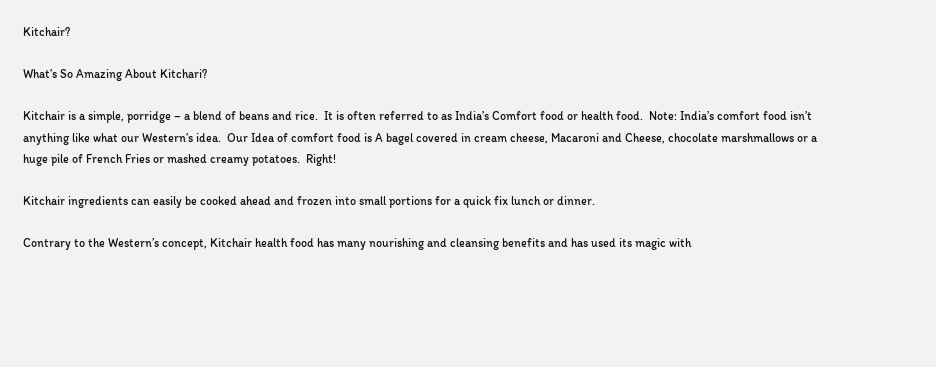Kitchair?

What’s So Amazing About Kitchari?

Kitchair is a simple, porridge – a blend of beans and rice.  It is often referred to as India’s Comfort food or health food.  Note: India’s comfort food isn’t anything like what our Western’s idea.  Our Idea of comfort food is A bagel covered in cream cheese, Macaroni and Cheese, chocolate marshmallows or a huge pile of French Fries or mashed creamy potatoes.  Right!

Kitchair ingredients can easily be cooked ahead and frozen into small portions for a quick fix lunch or dinner.

Contrary to the Western’s concept, Kitchair health food has many nourishing and cleansing benefits and has used its magic with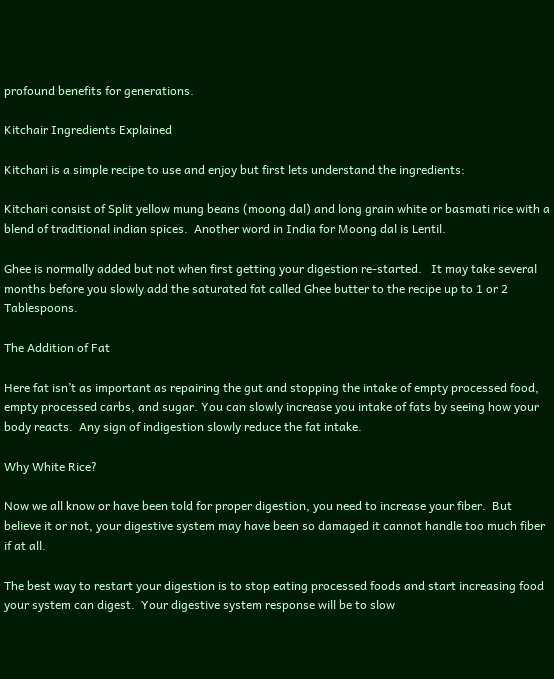profound benefits for generations.

Kitchair Ingredients Explained

Kitchari is a simple recipe to use and enjoy but first lets understand the ingredients:

Kitchari consist of Split yellow mung beans (moong dal) and long grain white or basmati rice with a blend of traditional indian spices.  Another word in India for Moong dal is Lentil.

Ghee is normally added but not when first getting your digestion re-started.   It may take several months before you slowly add the saturated fat called Ghee butter to the recipe up to 1 or 2 Tablespoons.

The Addition of Fat

Here fat isn’t as important as repairing the gut and stopping the intake of empty processed food, empty processed carbs, and sugar. You can slowly increase you intake of fats by seeing how your body reacts.  Any sign of indigestion slowly reduce the fat intake.

Why White Rice?

Now we all know or have been told for proper digestion, you need to increase your fiber.  But believe it or not, your digestive system may have been so damaged it cannot handle too much fiber if at all.

The best way to restart your digestion is to stop eating processed foods and start increasing food your system can digest.  Your digestive system response will be to slow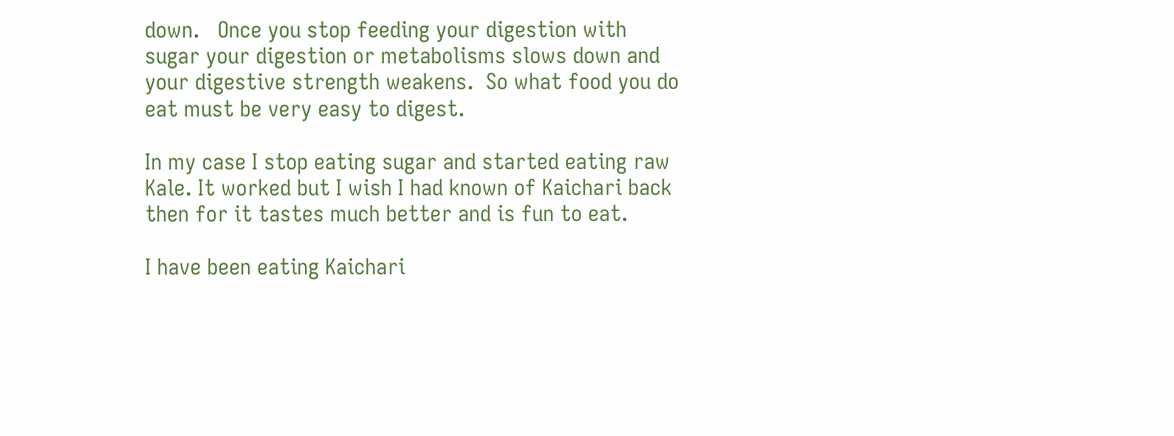down.   Once you stop feeding your digestion with sugar your digestion or metabolisms slows down and your digestive strength weakens.  So what food you do eat must be very easy to digest.

In my case I stop eating sugar and started eating raw Kale. It worked but I wish I had known of Kaichari back then for it tastes much better and is fun to eat.

I have been eating Kaichari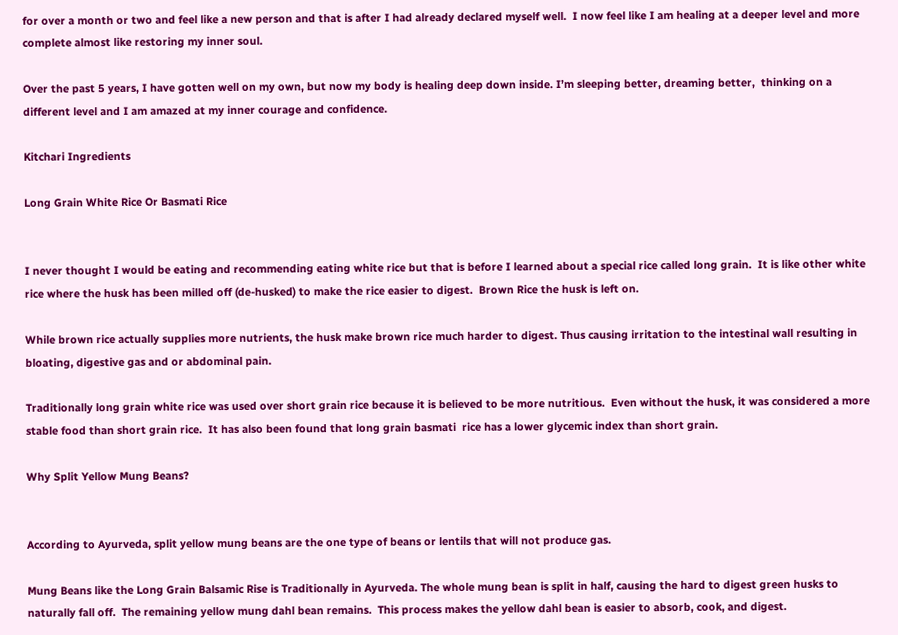for over a month or two and feel like a new person and that is after I had already declared myself well.  I now feel like I am healing at a deeper level and more complete almost like restoring my inner soul.

Over the past 5 years, I have gotten well on my own, but now my body is healing deep down inside. I’m sleeping better, dreaming better,  thinking on a different level and I am amazed at my inner courage and confidence.

Kitchari Ingredients

Long Grain White Rice Or Basmati Rice


I never thought I would be eating and recommending eating white rice but that is before I learned about a special rice called long grain.  It is like other white rice where the husk has been milled off (de-husked) to make the rice easier to digest.  Brown Rice the husk is left on.

While brown rice actually supplies more nutrients, the husk make brown rice much harder to digest. Thus causing irritation to the intestinal wall resulting in bloating, digestive gas and or abdominal pain.

Traditionally long grain white rice was used over short grain rice because it is believed to be more nutritious.  Even without the husk, it was considered a more stable food than short grain rice.  It has also been found that long grain basmati  rice has a lower glycemic index than short grain.

Why Split Yellow Mung Beans?


According to Ayurveda, split yellow mung beans are the one type of beans or lentils that will not produce gas.

Mung Beans like the Long Grain Balsamic Rise is Traditionally in Ayurveda. The whole mung bean is split in half, causing the hard to digest green husks to naturally fall off.  The remaining yellow mung dahl bean remains.  This process makes the yellow dahl bean is easier to absorb, cook, and digest.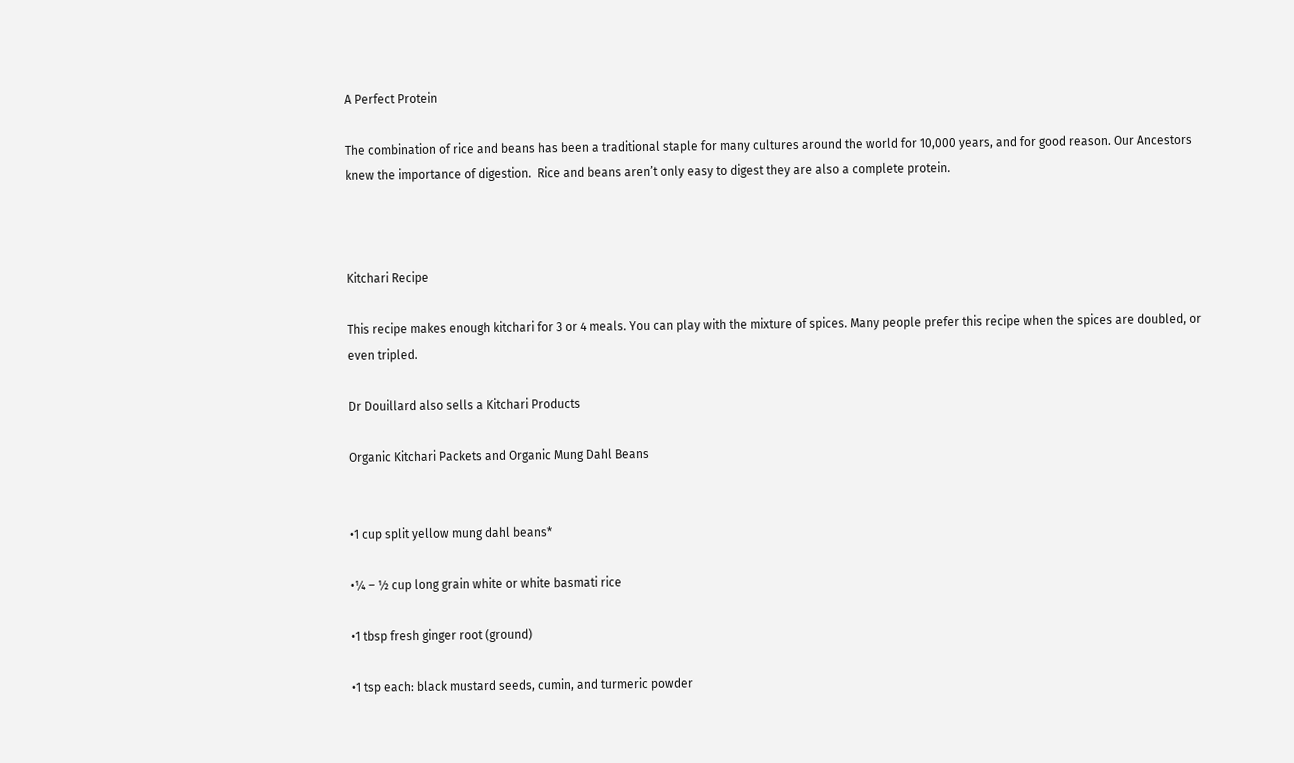A Perfect Protein

The combination of rice and beans has been a traditional staple for many cultures around the world for 10,000 years, and for good reason. Our Ancestors knew the importance of digestion.  Rice and beans aren’t only easy to digest they are also a complete protein.



Kitchari Recipe

This recipe makes enough kitchari for 3 or 4 meals. You can play with the mixture of spices. Many people prefer this recipe when the spices are doubled, or even tripled.

Dr Douillard also sells a Kitchari Products

Organic Kitchari Packets and Organic Mung Dahl Beans


•1 cup split yellow mung dahl beans*

•¼ – ½ cup long grain white or white basmati rice

•1 tbsp fresh ginger root (ground)

•1 tsp each: black mustard seeds, cumin, and turmeric powder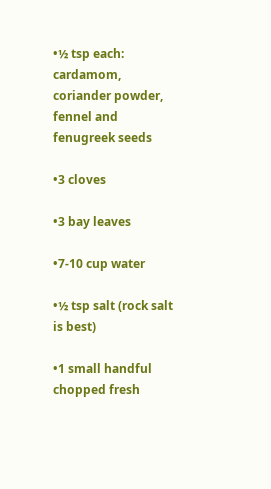•½ tsp each: cardamom, coriander powder, fennel and fenugreek seeds

•3 cloves

•3 bay leaves

•7-10 cup water

•½ tsp salt (rock salt is best)

•1 small handful chopped fresh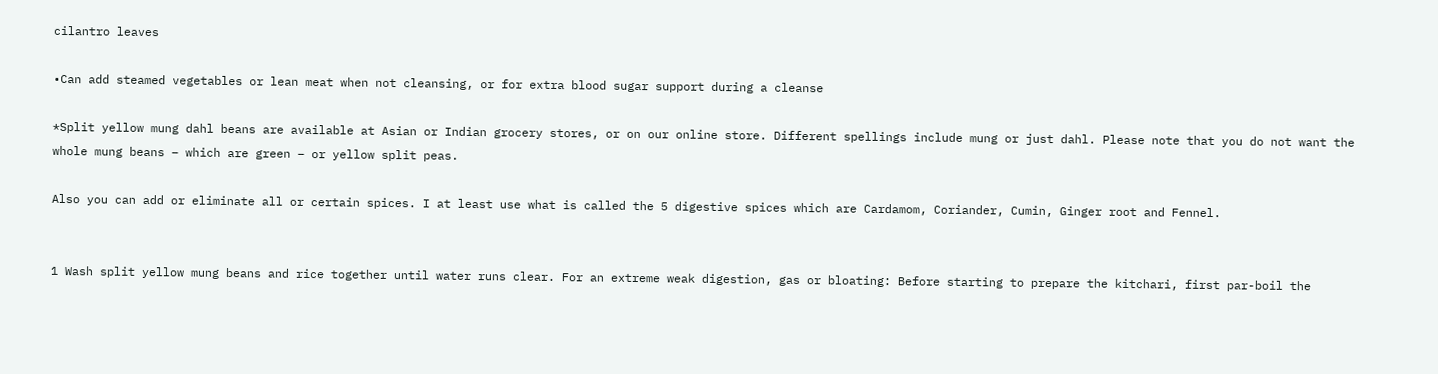cilantro leaves

•Can add steamed vegetables or lean meat when not cleansing, or for extra blood sugar support during a cleanse

*Split yellow mung dahl beans are available at Asian or Indian grocery stores, or on our online store. Different spellings include mung or just dahl. Please note that you do not want the whole mung beans – which are green – or yellow split peas.

Also you can add or eliminate all or certain spices. I at least use what is called the 5 digestive spices which are Cardamom, Coriander, Cumin, Ginger root and Fennel.


1 Wash split yellow mung beans and rice together until water runs clear. For an extreme weak digestion, gas or bloating: Before starting to prepare the kitchari, first par-boil the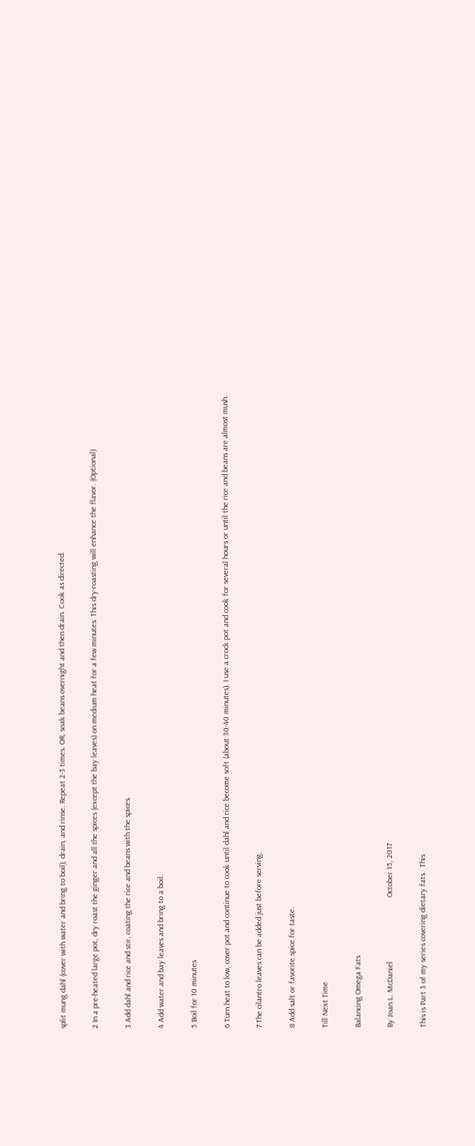split mung dahl (cover with water and bring to boil), drain, and rinse. Repeat 2-3 times. OR, soak beans overnight and then drain. Cook as directed.

2 In a pre-heated large pot, dry roast the ginger and all the spices (except the bay leaves) on medium heat for a few minutes. This dry-roasting will enhance the flavor. (Optional)

3 Add dahl and rice and stir, coating the rice and beans with the spices.

4 Add water and bay leaves and bring to a boil.

5 Boil for 10 minutes

6 Turn heat to low, cover pot and continue to cook until dahl and rice become soft (about 30-40 minutes). I use a crock pot and cook for several hours or until the rice and beans are almost mush.

7 The cilantro leaves can be added just before serving.

8 Add salt or favorite spice for taste.

Till Next Time

Balancing Omega Fats

By Joan L. McDaniel                                October 15, 2017

This is Part 3 of my series covering dietary fats.  This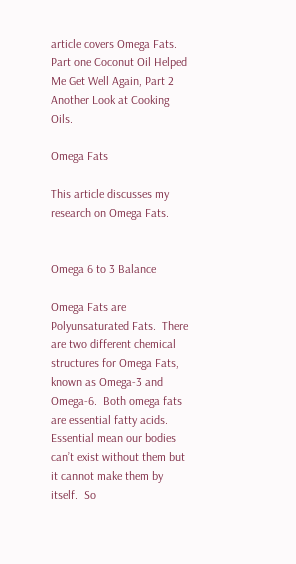article covers Omega Fats. Part one Coconut Oil Helped Me Get Well Again, Part 2 Another Look at Cooking Oils.

Omega Fats

This article discusses my research on Omega Fats.


Omega 6 to 3 Balance

Omega Fats are Polyunsaturated Fats.  There are two different chemical structures for Omega Fats, known as Omega-3 and Omega-6.  Both omega fats are essential fatty acids.  Essential mean our bodies can’t exist without them but it cannot make them by itself.  So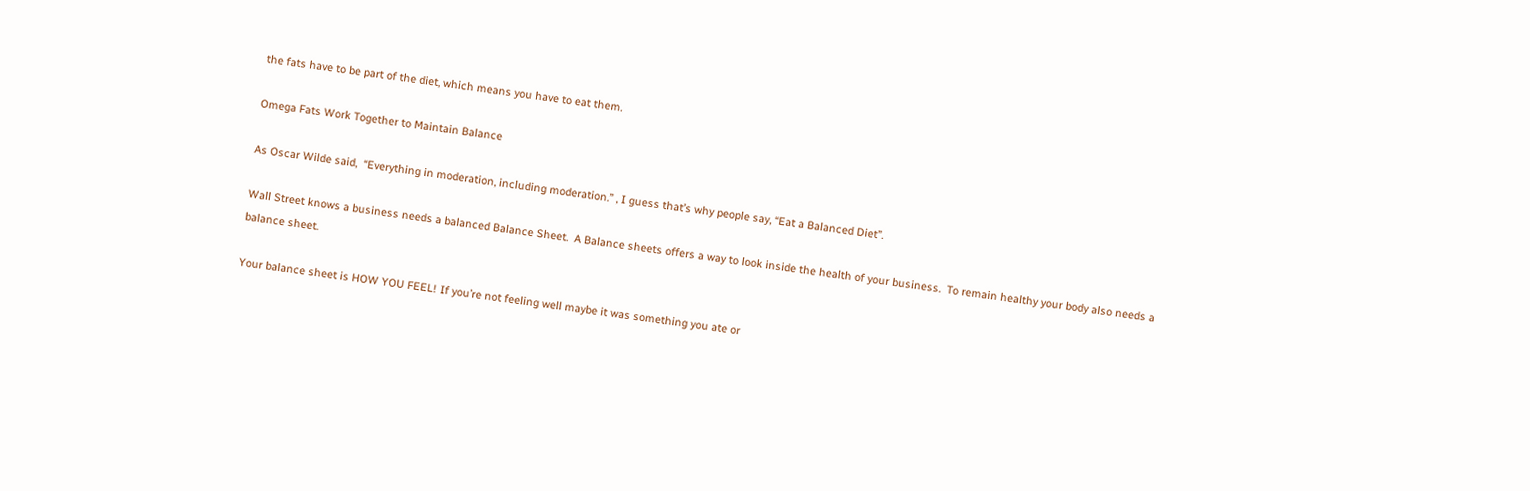the fats have to be part of the diet, which means you have to eat them.

Omega Fats Work Together to Maintain Balance

As Oscar Wilde said,  “Everything in moderation, including moderation.” , I guess that’s why people say, “Eat a Balanced Diet”.

Wall Street knows a business needs a balanced Balance Sheet.  A Balance sheets offers a way to look inside the health of your business.  To remain healthy your body also needs a balance sheet.

Your balance sheet is HOW YOU FEEL! If you’re not feeling well maybe it was something you ate or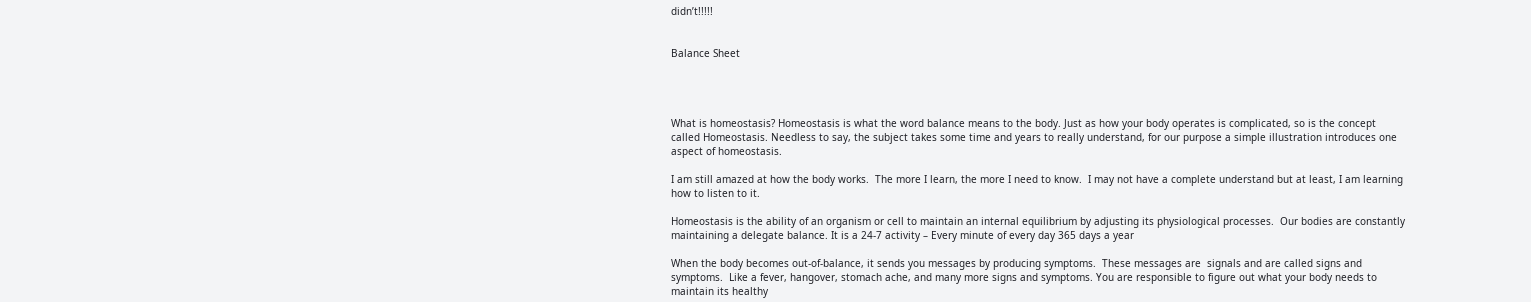didn’t!!!!!


Balance Sheet




What is homeostasis? Homeostasis is what the word balance means to the body. Just as how your body operates is complicated, so is the concept called Homeostasis. Needless to say, the subject takes some time and years to really understand, for our purpose a simple illustration introduces one aspect of homeostasis.

I am still amazed at how the body works.  The more I learn, the more I need to know.  I may not have a complete understand but at least, I am learning how to listen to it.

Homeostasis is the ability of an organism or cell to maintain an internal equilibrium by adjusting its physiological processes.  Our bodies are constantly maintaining a delegate balance. It is a 24-7 activity – Every minute of every day 365 days a year

When the body becomes out-of-balance, it sends you messages by producing symptoms.  These messages are  signals and are called signs and symptoms.  Like a fever, hangover, stomach ache, and many more signs and symptoms. You are responsible to figure out what your body needs to maintain its healthy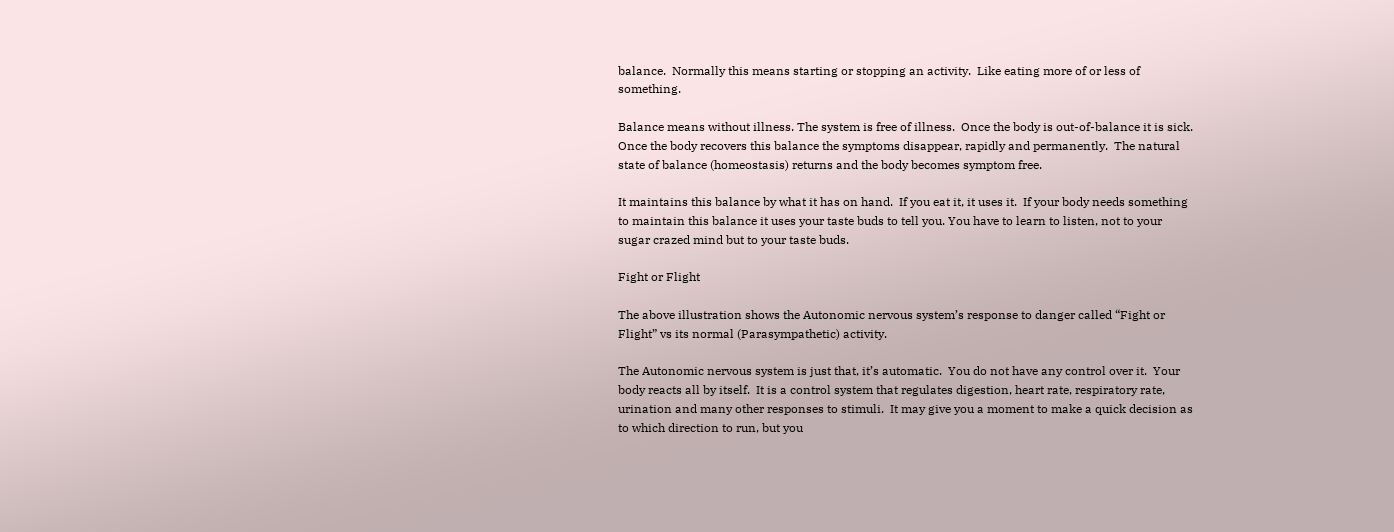balance.  Normally this means starting or stopping an activity.  Like eating more of or less of something.

Balance means without illness. The system is free of illness.  Once the body is out-of-balance it is sick. Once the body recovers this balance the symptoms disappear, rapidly and permanently.  The natural state of balance (homeostasis) returns and the body becomes symptom free.

It maintains this balance by what it has on hand.  If you eat it, it uses it.  If your body needs something to maintain this balance it uses your taste buds to tell you. You have to learn to listen, not to your sugar crazed mind but to your taste buds.

Fight or Flight

The above illustration shows the Autonomic nervous system’s response to danger called “Fight or Flight” vs its normal (Parasympathetic) activity.

The Autonomic nervous system is just that, it’s automatic.  You do not have any control over it.  Your body reacts all by itself.  It is a control system that regulates digestion, heart rate, respiratory rate, urination and many other responses to stimuli.  It may give you a moment to make a quick decision as to which direction to run, but you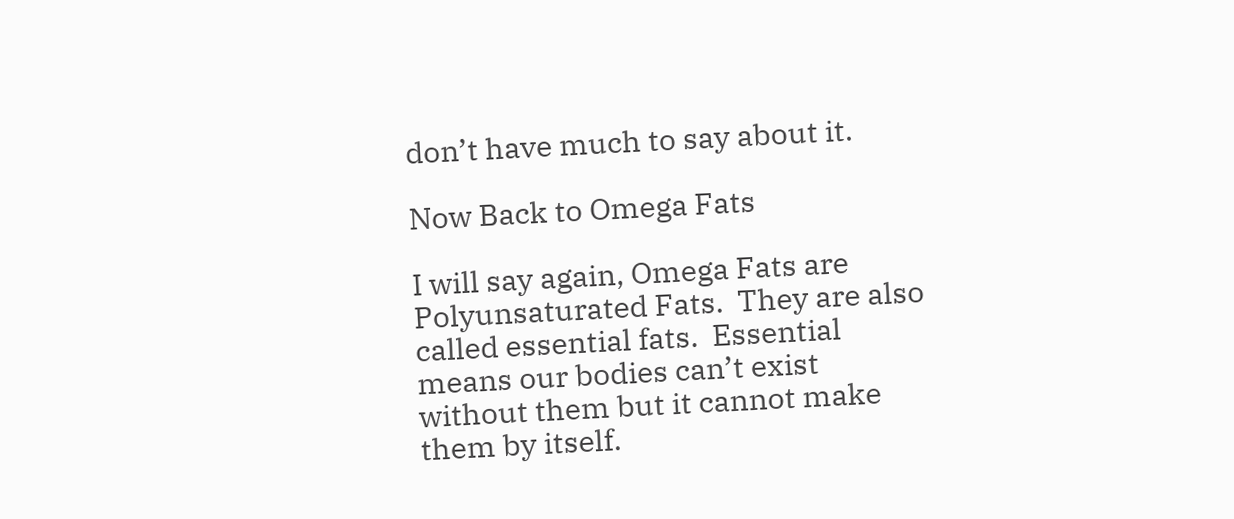don’t have much to say about it.

Now Back to Omega Fats

I will say again, Omega Fats are Polyunsaturated Fats.  They are also called essential fats.  Essential means our bodies can’t exist without them but it cannot make them by itself.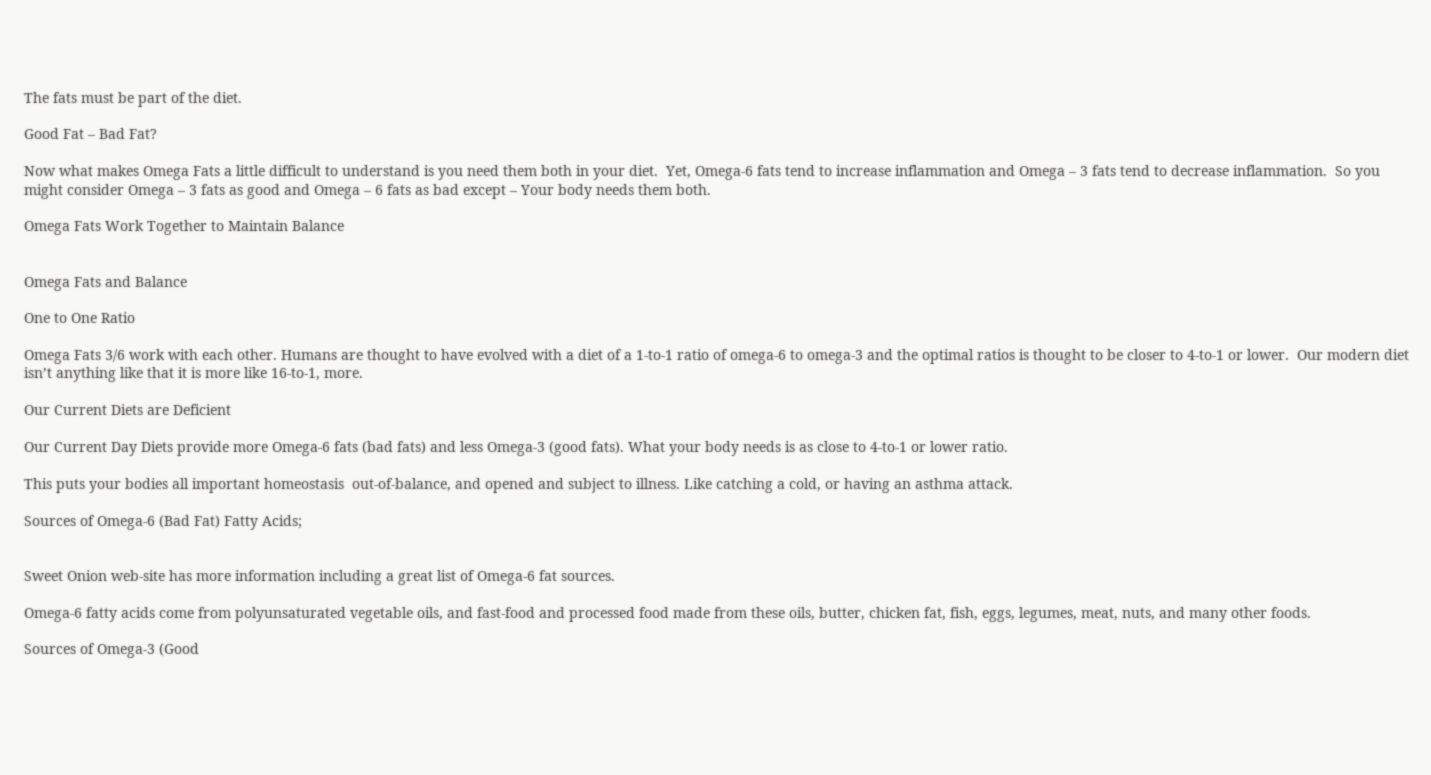The fats must be part of the diet.

Good Fat – Bad Fat?

Now what makes Omega Fats a little difficult to understand is you need them both in your diet.  Yet, Omega-6 fats tend to increase inflammation and Omega – 3 fats tend to decrease inflammation.  So you might consider Omega – 3 fats as good and Omega – 6 fats as bad except – Your body needs them both.

Omega Fats Work Together to Maintain Balance


Omega Fats and Balance

One to One Ratio

Omega Fats 3/6 work with each other. Humans are thought to have evolved with a diet of a 1-to-1 ratio of omega-6 to omega-3 and the optimal ratios is thought to be closer to 4-to-1 or lower.  Our modern diet isn’t anything like that it is more like 16-to-1, more.

Our Current Diets are Deficient

Our Current Day Diets provide more Omega-6 fats (bad fats) and less Omega-3 (good fats). What your body needs is as close to 4-to-1 or lower ratio.

This puts your bodies all important homeostasis  out-of-balance, and opened and subject to illness. Like catching a cold, or having an asthma attack.

Sources of Omega-6 (Bad Fat) Fatty Acids;


Sweet Onion web-site has more information including a great list of Omega-6 fat sources.

Omega-6 fatty acids come from polyunsaturated vegetable oils, and fast-food and processed food made from these oils, butter, chicken fat, fish, eggs, legumes, meat, nuts, and many other foods.

Sources of Omega-3 (Good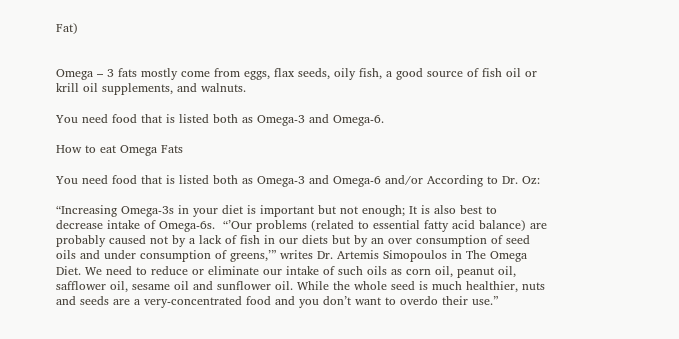Fat)


Omega – 3 fats mostly come from eggs, flax seeds, oily fish, a good source of fish oil or krill oil supplements, and walnuts.

You need food that is listed both as Omega-3 and Omega-6.

How to eat Omega Fats

You need food that is listed both as Omega-3 and Omega-6 and/or According to Dr. Oz:

“Increasing Omega-3s in your diet is important but not enough; It is also best to decrease intake of Omega-6s.  “’Our problems (related to essential fatty acid balance) are probably caused not by a lack of fish in our diets but by an over consumption of seed oils and under consumption of greens,’” writes Dr. Artemis Simopoulos in The Omega Diet. We need to reduce or eliminate our intake of such oils as corn oil, peanut oil, safflower oil, sesame oil and sunflower oil. While the whole seed is much healthier, nuts and seeds are a very-concentrated food and you don’t want to overdo their use.”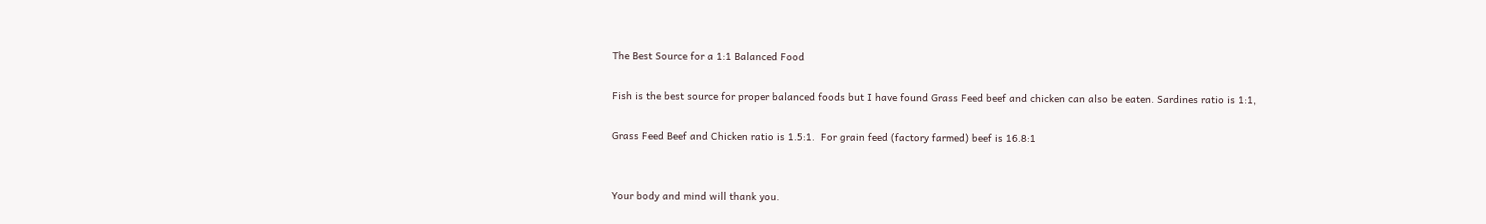The Best Source for a 1:1 Balanced Food

Fish is the best source for proper balanced foods but I have found Grass Feed beef and chicken can also be eaten. Sardines ratio is 1:1,

Grass Feed Beef and Chicken ratio is 1.5:1.  For grain feed (factory farmed) beef is 16.8:1


Your body and mind will thank you.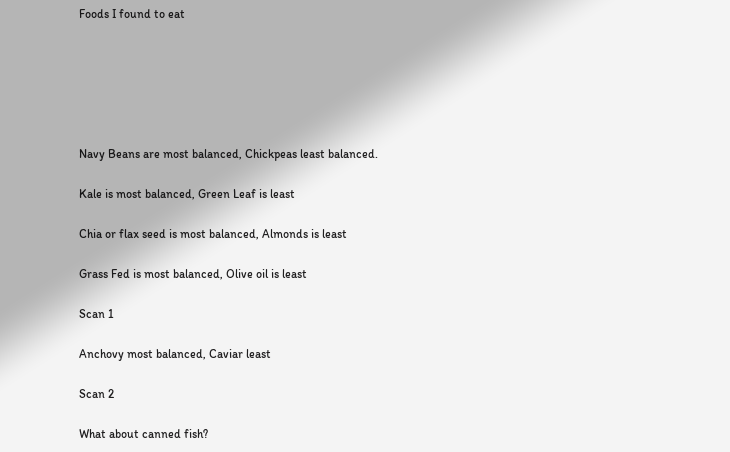Foods I found to eat






Navy Beans are most balanced, Chickpeas least balanced.

Kale is most balanced, Green Leaf is least

Chia or flax seed is most balanced, Almonds is least

Grass Fed is most balanced, Olive oil is least

Scan 1

Anchovy most balanced, Caviar least

Scan 2

What about canned fish?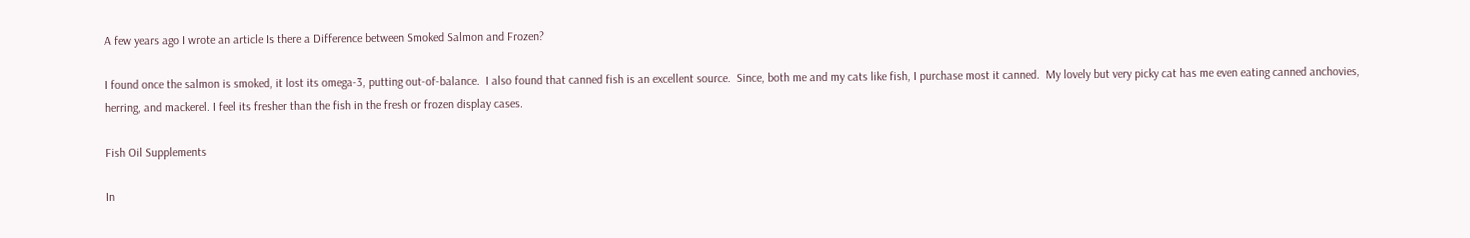A few years ago I wrote an article Is there a Difference between Smoked Salmon and Frozen?

I found once the salmon is smoked, it lost its omega-3, putting out-of-balance.  I also found that canned fish is an excellent source.  Since, both me and my cats like fish, I purchase most it canned.  My lovely but very picky cat has me even eating canned anchovies, herring, and mackerel. I feel its fresher than the fish in the fresh or frozen display cases.

Fish Oil Supplements

In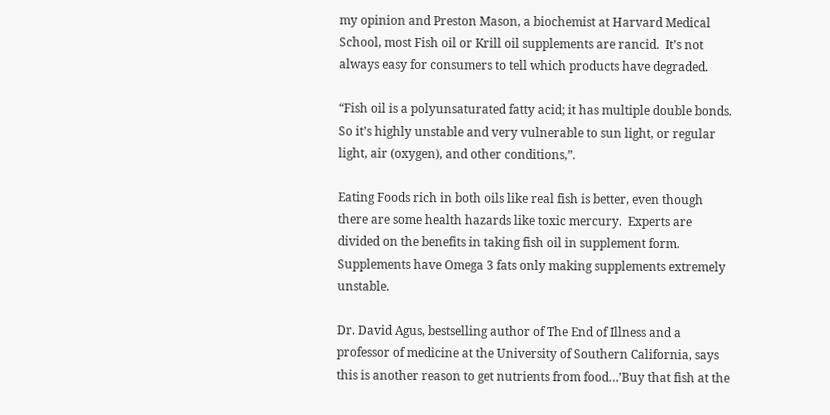my opinion and Preston Mason, a biochemist at Harvard Medical School, most Fish oil or Krill oil supplements are rancid.  It’s not always easy for consumers to tell which products have degraded.

“Fish oil is a polyunsaturated fatty acid; it has multiple double bonds. So it’s highly unstable and very vulnerable to sun light, or regular light, air (oxygen), and other conditions,”.

Eating Foods rich in both oils like real fish is better, even though there are some health hazards like toxic mercury.  Experts are divided on the benefits in taking fish oil in supplement form.  Supplements have Omega 3 fats only making supplements extremely unstable.

Dr. David Agus, bestselling author of The End of Illness and a professor of medicine at the University of Southern California, says this is another reason to get nutrients from food…’Buy that fish at the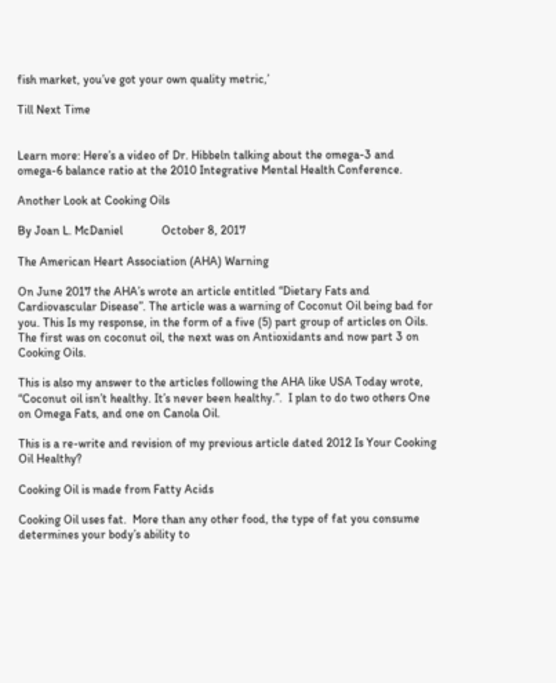fish market, you’ve got your own quality metric,’

Till Next Time


Learn more: Here’s a video of Dr. Hibbeln talking about the omega-3 and omega-6 balance ratio at the 2010 Integrative Mental Health Conference.

Another Look at Cooking Oils

By Joan L. McDaniel             October 8, 2017

The American Heart Association (AHA) Warning

On June 2017 the AHA’s wrote an article entitled “Dietary Fats and Cardiovascular Disease”. The article was a warning of Coconut Oil being bad for you. This Is my response, in the form of a five (5) part group of articles on Oils.  The first was on coconut oil, the next was on Antioxidants and now part 3 on Cooking Oils.

This is also my answer to the articles following the AHA like USA Today wrote, “Coconut oil isn’t healthy. It’s never been healthy.”.  I plan to do two others One on Omega Fats, and one on Canola Oil.

This is a re-write and revision of my previous article dated 2012 Is Your Cooking Oil Healthy?

Cooking Oil is made from Fatty Acids

Cooking Oil uses fat.  More than any other food, the type of fat you consume determines your body’s ability to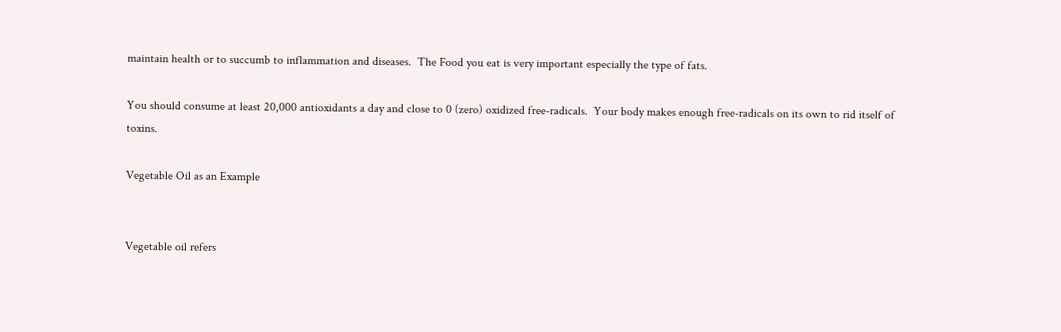maintain health or to succumb to inflammation and diseases.  The Food you eat is very important especially the type of fats.

You should consume at least 20,000 antioxidants a day and close to 0 (zero) oxidized free-radicals.  Your body makes enough free-radicals on its own to rid itself of toxins.

Vegetable Oil as an Example


Vegetable oil refers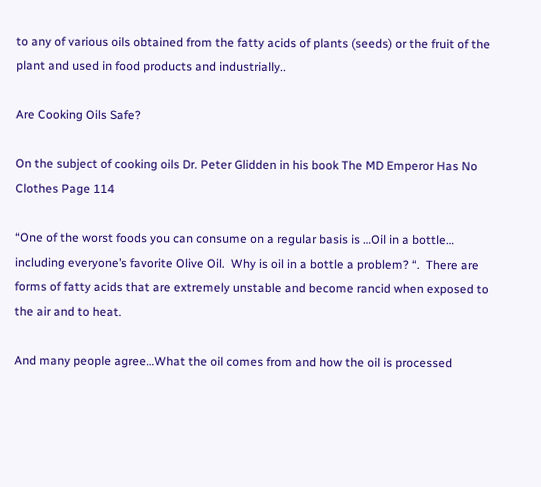to any of various oils obtained from the fatty acids of plants (seeds) or the fruit of the plant and used in food products and industrially..

Are Cooking Oils Safe?

On the subject of cooking oils Dr. Peter Glidden in his book The MD Emperor Has No Clothes Page 114

“One of the worst foods you can consume on a regular basis is …Oil in a bottle… including everyone’s favorite Olive Oil.  Why is oil in a bottle a problem? “.  There are forms of fatty acids that are extremely unstable and become rancid when exposed to the air and to heat.

And many people agree…What the oil comes from and how the oil is processed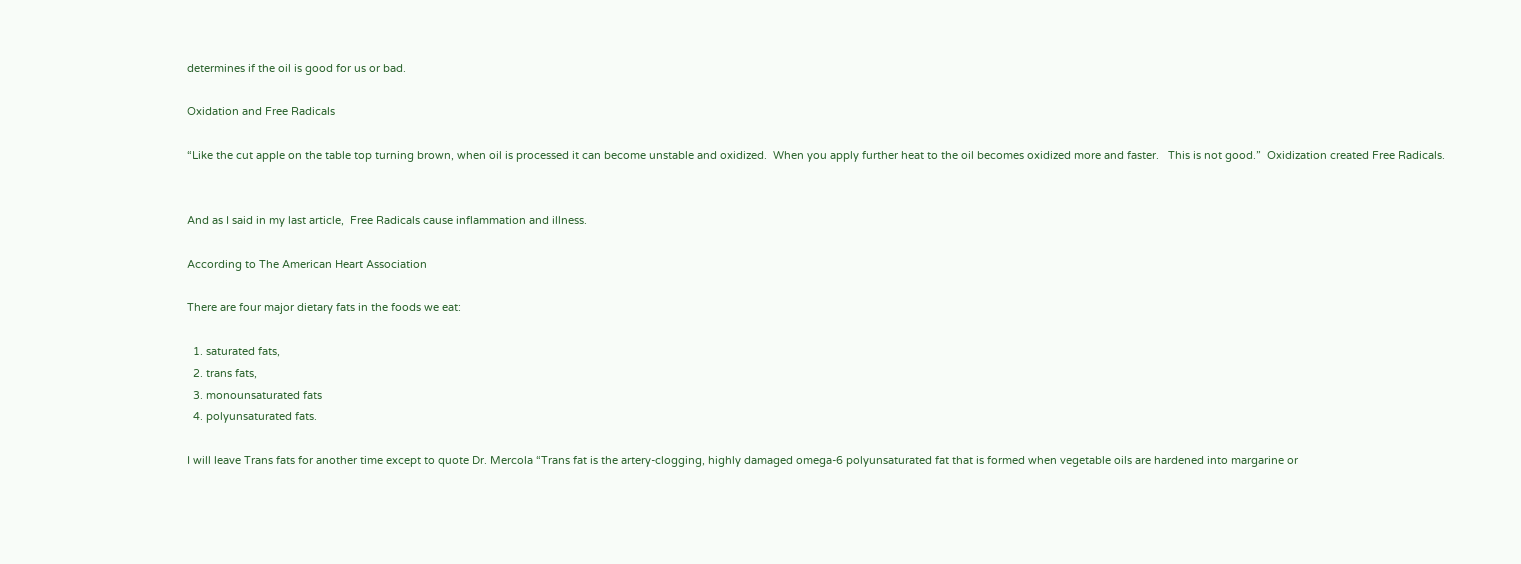determines if the oil is good for us or bad.

Oxidation and Free Radicals

“Like the cut apple on the table top turning brown, when oil is processed it can become unstable and oxidized.  When you apply further heat to the oil becomes oxidized more and faster.   This is not good.”  Oxidization created Free Radicals.


And as I said in my last article,  Free Radicals cause inflammation and illness.

According to The American Heart Association

There are four major dietary fats in the foods we eat:

  1. saturated fats,
  2. trans fats,
  3. monounsaturated fats
  4. polyunsaturated fats.

I will leave Trans fats for another time except to quote Dr. Mercola “Trans fat is the artery-clogging, highly damaged omega-6 polyunsaturated fat that is formed when vegetable oils are hardened into margarine or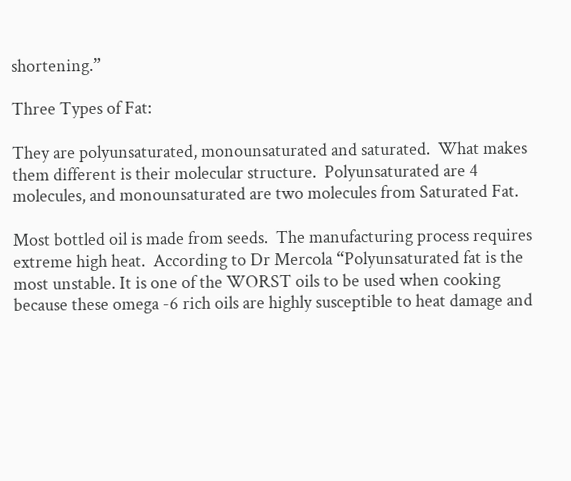shortening.”

Three Types of Fat:

They are polyunsaturated, monounsaturated and saturated.  What makes them different is their molecular structure.  Polyunsaturated are 4 molecules, and monounsaturated are two molecules from Saturated Fat.

Most bottled oil is made from seeds.  The manufacturing process requires extreme high heat.  According to Dr Mercola “Polyunsaturated fat is the most unstable. It is one of the WORST oils to be used when cooking because these omega -6 rich oils are highly susceptible to heat damage and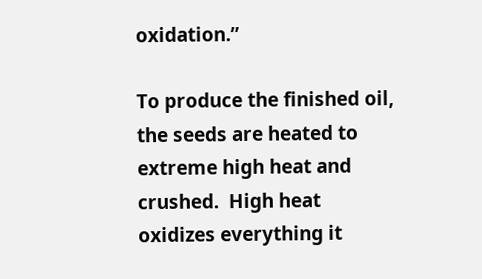oxidation.”

To produce the finished oil, the seeds are heated to extreme high heat and crushed.  High heat oxidizes everything it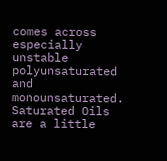comes across especially unstable polyunsaturated and monounsaturated.  Saturated Oils are a little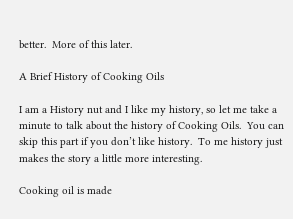better.  More of this later.

A Brief History of Cooking Oils

I am a History nut and I like my history, so let me take a minute to talk about the history of Cooking Oils.  You can skip this part if you don’t like history.  To me history just makes the story a little more interesting.

Cooking oil is made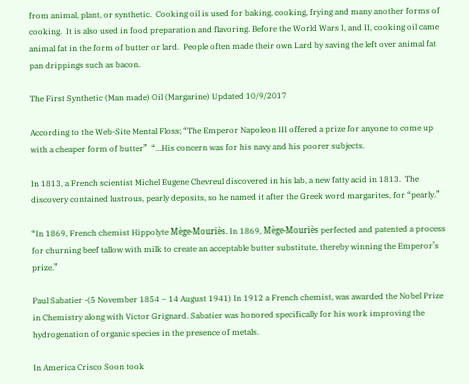from animal, plant, or synthetic.  Cooking oil is used for baking, cooking, frying and many another forms of cooking.  It is also used in food preparation and flavoring. Before the World Wars I, and II, cooking oil came animal fat in the form of butter or lard.  People often made their own Lard by saving the left over animal fat pan drippings such as bacon.

The First Synthetic (Man made) Oil (Margarine) Updated 10/9/2017

According to the Web-Site Mental Floss; “The Emperor Napoleon III offered a prize for anyone to come up with a cheaper form of butter”  “…His concern was for his navy and his poorer subjects.

In 1813, a French scientist Michel Eugene Chevreul discovered in his lab, a new fatty acid in 1813.  The discovery contained lustrous, pearly deposits, so he named it after the Greek word margarites, for “pearly.”

“In 1869, French chemist Hippolyte Mège-Mouriès. In 1869, Mège-Mouriès perfected and patented a process for churning beef tallow with milk to create an acceptable butter substitute, thereby winning the Emperor’s prize.”

Paul Sabatier -(5 November 1854 – 14 August 1941) In 1912 a French chemist, was awarded the Nobel Prize in Chemistry along with Victor Grignard. Sabatier was honored specifically for his work improving the hydrogenation of organic species in the presence of metals.

In America Crisco Soon took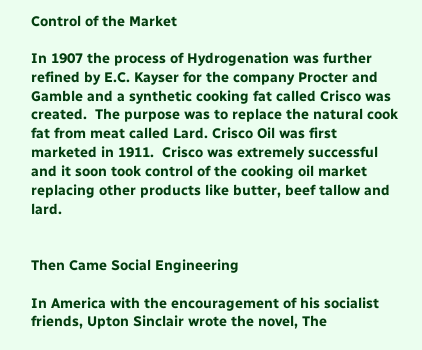Control of the Market

In 1907 the process of Hydrogenation was further refined by E.C. Kayser for the company Procter and Gamble and a synthetic cooking fat called Crisco was created.  The purpose was to replace the natural cook fat from meat called Lard. Crisco Oil was first marketed in 1911.  Crisco was extremely successful and it soon took control of the cooking oil market replacing other products like butter, beef tallow and lard.


Then Came Social Engineering

In America with the encouragement of his socialist friends, Upton Sinclair wrote the novel, The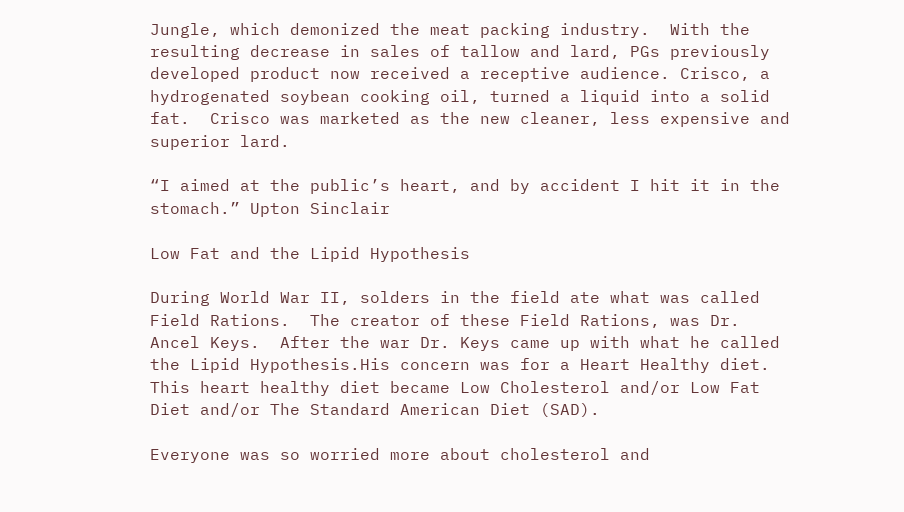Jungle, which demonized the meat packing industry.  With the resulting decrease in sales of tallow and lard, PGs previously developed product now received a receptive audience. Crisco, a hydrogenated soybean cooking oil, turned a liquid into a solid fat.  Crisco was marketed as the new cleaner, less expensive and superior lard.

“I aimed at the public’s heart, and by accident I hit it in the stomach.” Upton Sinclair

Low Fat and the Lipid Hypothesis

During World War II, solders in the field ate what was called Field Rations.  The creator of these Field Rations, was Dr. Ancel Keys.  After the war Dr. Keys came up with what he called the Lipid Hypothesis.His concern was for a Heart Healthy diet.  This heart healthy diet became Low Cholesterol and/or Low Fat Diet and/or The Standard American Diet (SAD).

Everyone was so worried more about cholesterol and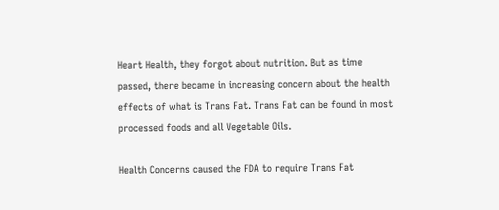Heart Health, they forgot about nutrition. But as time passed, there became in increasing concern about the health effects of what is Trans Fat. Trans Fat can be found in most processed foods and all Vegetable Oils.

Health Concerns caused the FDA to require Trans Fat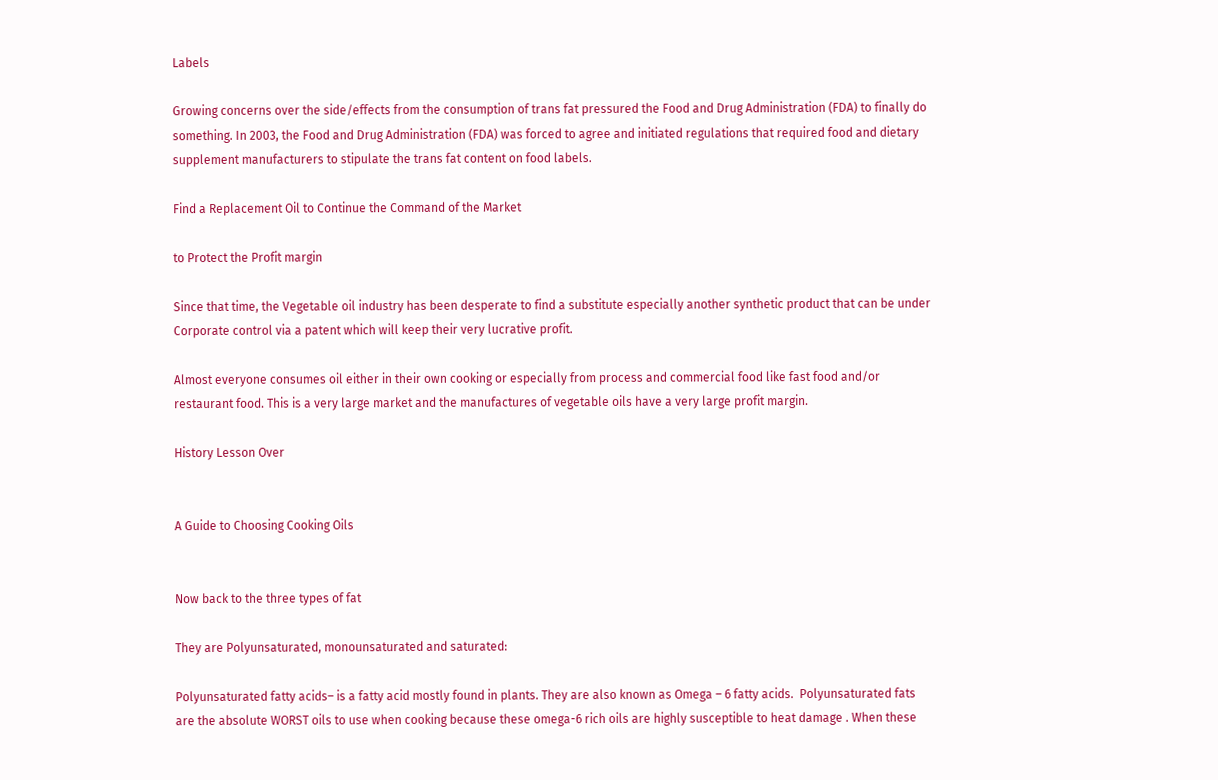Labels

Growing concerns over the side/effects from the consumption of trans fat pressured the Food and Drug Administration (FDA) to finally do something. In 2003, the Food and Drug Administration (FDA) was forced to agree and initiated regulations that required food and dietary supplement manufacturers to stipulate the trans fat content on food labels.

Find a Replacement Oil to Continue the Command of the Market

to Protect the Profit margin

Since that time, the Vegetable oil industry has been desperate to find a substitute especially another synthetic product that can be under Corporate control via a patent which will keep their very lucrative profit.

Almost everyone consumes oil either in their own cooking or especially from process and commercial food like fast food and/or restaurant food. This is a very large market and the manufactures of vegetable oils have a very large profit margin.

History Lesson Over


A Guide to Choosing Cooking Oils


Now back to the three types of fat

They are Polyunsaturated, monounsaturated and saturated:

Polyunsaturated fatty acids– is a fatty acid mostly found in plants. They are also known as Omega – 6 fatty acids.  Polyunsaturated fats are the absolute WORST oils to use when cooking because these omega-6 rich oils are highly susceptible to heat damage . When these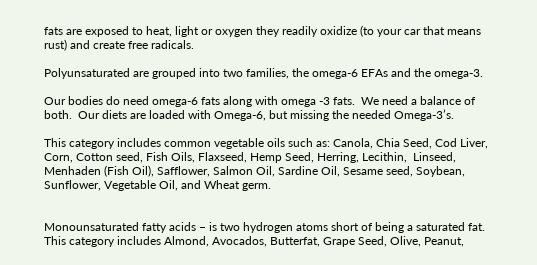fats are exposed to heat, light or oxygen they readily oxidize (to your car that means rust) and create free radicals.

Polyunsaturated are grouped into two families, the omega-6 EFAs and the omega-3.

Our bodies do need omega-6 fats along with omega -3 fats.  We need a balance of both.  Our diets are loaded with Omega-6, but missing the needed Omega-3’s.

This category includes common vegetable oils such as: Canola, Chia Seed, Cod Liver, Corn, Cotton seed, Fish Oils, Flaxseed, Hemp Seed, Herring, Lecithin,  Linseed, Menhaden (Fish Oil), Safflower, Salmon Oil, Sardine Oil, Sesame seed, Soybean, Sunflower, Vegetable Oil, and Wheat germ.


Monounsaturated fatty acids – is two hydrogen atoms short of being a saturated fat. This category includes Almond, Avocados, Butterfat, Grape Seed, Olive, Peanut,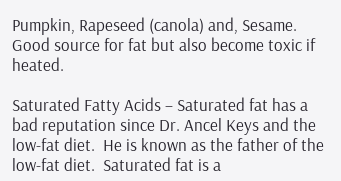Pumpkin, Rapeseed (canola) and, Sesame. Good source for fat but also become toxic if heated.

Saturated Fatty Acids – Saturated fat has a bad reputation since Dr. Ancel Keys and the low-fat diet.  He is known as the father of the low-fat diet.  Saturated fat is a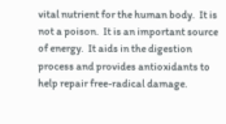vital nutrient for the human body.  It is not a poison.  It is an important source of energy.  It aids in the digestion process and provides antioxidants to help repair free-radical damage.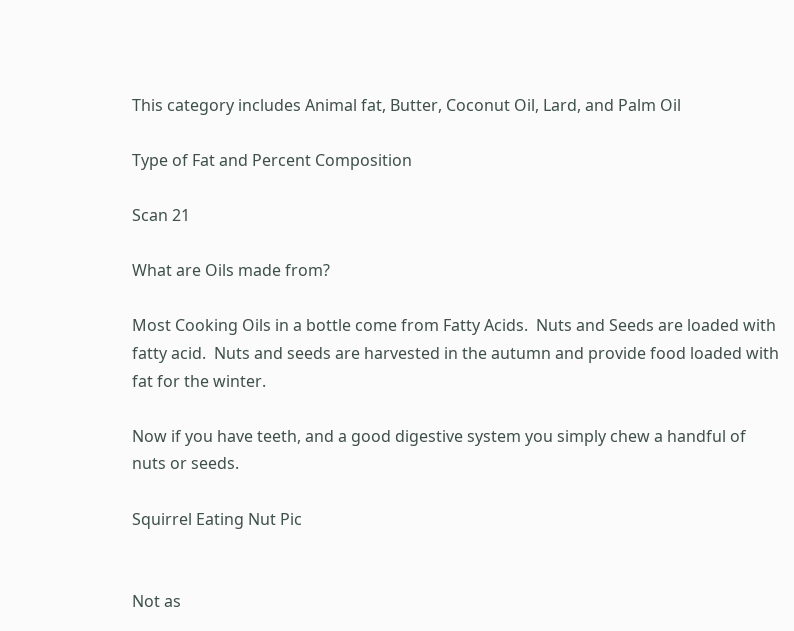This category includes Animal fat, Butter, Coconut Oil, Lard, and Palm Oil

Type of Fat and Percent Composition

Scan 21

What are Oils made from?

Most Cooking Oils in a bottle come from Fatty Acids.  Nuts and Seeds are loaded with fatty acid.  Nuts and seeds are harvested in the autumn and provide food loaded with fat for the winter.

Now if you have teeth, and a good digestive system you simply chew a handful of nuts or seeds.

Squirrel Eating Nut Pic


Not as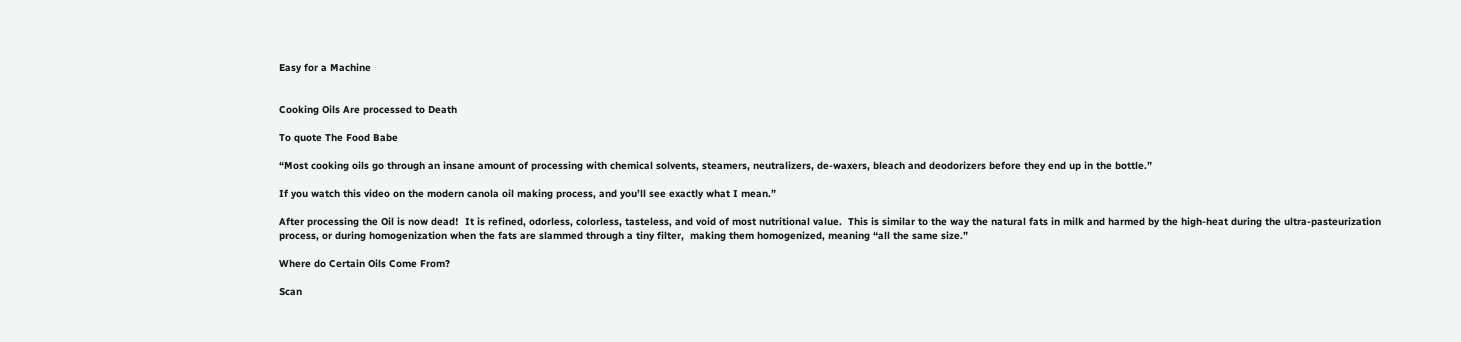Easy for a Machine


Cooking Oils Are processed to Death

To quote The Food Babe

“Most cooking oils go through an insane amount of processing with chemical solvents, steamers, neutralizers, de-waxers, bleach and deodorizers before they end up in the bottle.”

If you watch this video on the modern canola oil making process, and you’ll see exactly what I mean.”

After processing the Oil is now dead!  It is refined, odorless, colorless, tasteless, and void of most nutritional value.  This is similar to the way the natural fats in milk and harmed by the high-heat during the ultra-pasteurization process, or during homogenization when the fats are slammed through a tiny filter,  making them homogenized, meaning “all the same size.”

Where do Certain Oils Come From?

Scan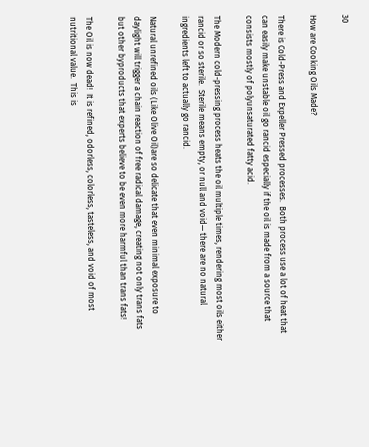30

How are Cooking Oils Made?

There is Cold-Press and Expeller Pressed processes.  Both process use a lot of heat that can easily make unstable oil go rancid especially if the oil is made from a source that consists mostly of polyunsaturated fatty acid.

The Modern cold-pressing process heats the oil multiple times, rendering most oils either rancid or so sterile.  Sterile means empty, or null and void— there are no natural ingredients left to actually go rancid.

Natural unrefined oils (Like Olive Oil)are so delicate that even minimal exposure to daylight will trigger a chain reaction of free radical damage, creating not only trans fats but other byproducts that experts believe to be even more harmful than trans fats!

The Oil is now dead!  It is refined, odorless, colorless, tasteless, and void of most nutritional value.  This is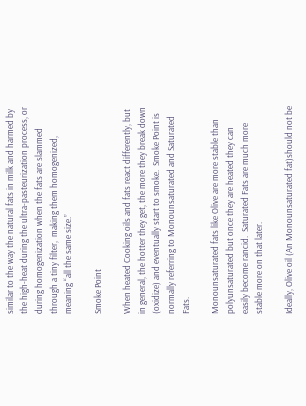similar to the way the natural fats in milk and harmed by the high-heat during the ultra-pasteurization process, or during homogenization when the fats are slammed through a tiny filter,  making them homogenized, meaning “all the same size.”

Smoke Point

When heated Cooking oils and fats react differently, but in general, the hotter they get, the more they break down (oxidize) and eventually start to smoke.  Smoke Point is normally referring to Monounsaturated and Saturated Fats.

Monounsaturated fats like Olive are more stable than polyunsaturated but once they are heated they can easily become rancid.  Saturated Fats are much more stable more on that later.

Ideally, Olive oil (An Monounsaturated fat)should not be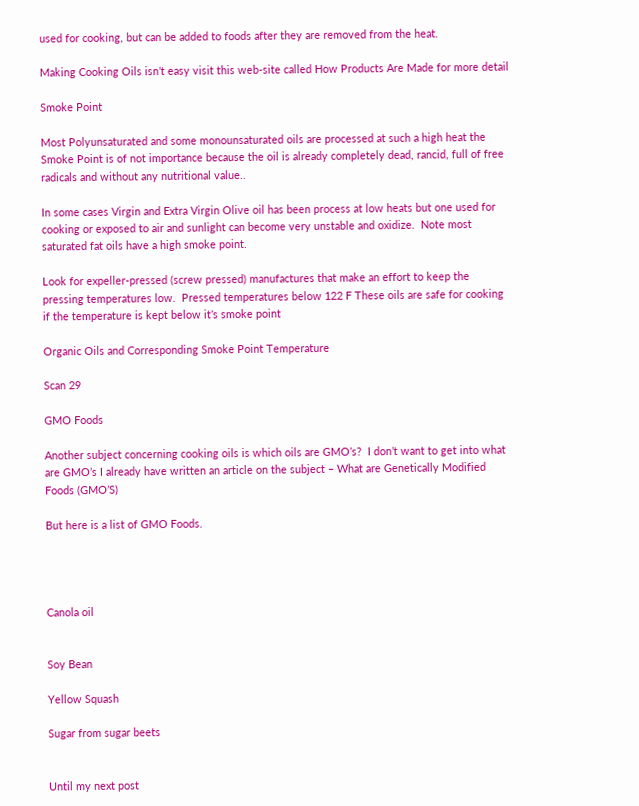used for cooking, but can be added to foods after they are removed from the heat.

Making Cooking Oils isn’t easy visit this web-site called How Products Are Made for more detail

Smoke Point

Most Polyunsaturated and some monounsaturated oils are processed at such a high heat the Smoke Point is of not importance because the oil is already completely dead, rancid, full of free radicals and without any nutritional value..

In some cases Virgin and Extra Virgin Olive oil has been process at low heats but one used for cooking or exposed to air and sunlight can become very unstable and oxidize.  Note most saturated fat oils have a high smoke point.

Look for expeller-pressed (screw pressed) manufactures that make an effort to keep the pressing temperatures low.  Pressed temperatures below 122 F These oils are safe for cooking if the temperature is kept below it’s smoke point

Organic Oils and Corresponding Smoke Point Temperature

Scan 29

GMO Foods

Another subject concerning cooking oils is which oils are GMO’s?  I don’t want to get into what are GMO’s I already have written an article on the subject – What are Genetically Modified Foods (GMO’S)

But here is a list of GMO Foods.




Canola oil


Soy Bean

Yellow Squash

Sugar from sugar beets


Until my next post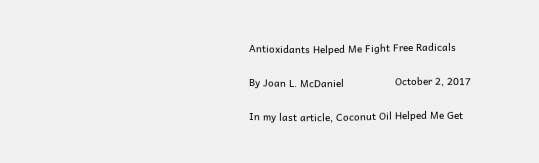Antioxidants Helped Me Fight Free Radicals

By Joan L. McDaniel                 October 2, 2017

In my last article, Coconut Oil Helped Me Get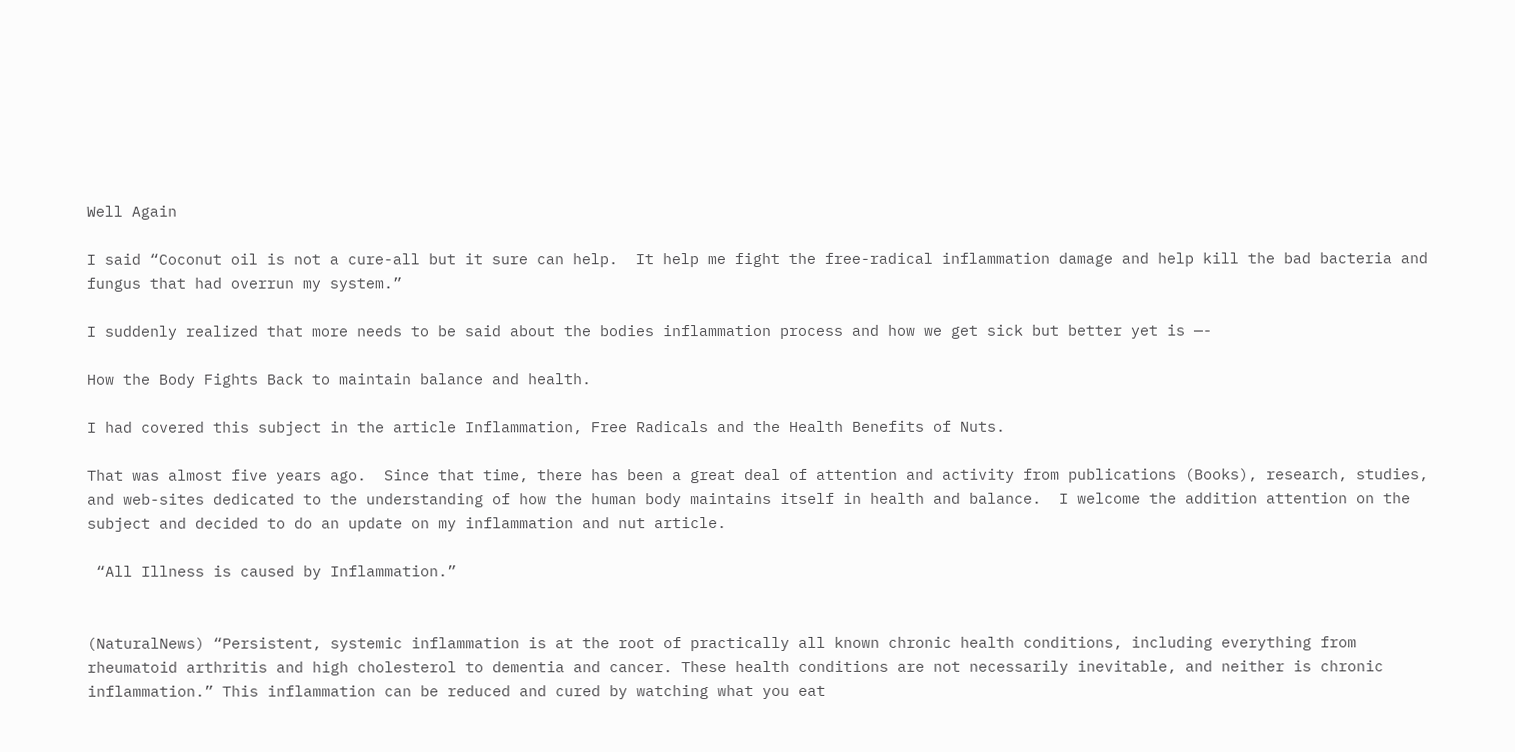Well Again

I said “Coconut oil is not a cure-all but it sure can help.  It help me fight the free-radical inflammation damage and help kill the bad bacteria and fungus that had overrun my system.”

I suddenly realized that more needs to be said about the bodies inflammation process and how we get sick but better yet is —-

How the Body Fights Back to maintain balance and health.

I had covered this subject in the article Inflammation, Free Radicals and the Health Benefits of Nuts.

That was almost five years ago.  Since that time, there has been a great deal of attention and activity from publications (Books), research, studies, and web-sites dedicated to the understanding of how the human body maintains itself in health and balance.  I welcome the addition attention on the subject and decided to do an update on my inflammation and nut article.

 “All Illness is caused by Inflammation.”


(NaturalNews) “Persistent, systemic inflammation is at the root of practically all known chronic health conditions, including everything from rheumatoid arthritis and high cholesterol to dementia and cancer. These health conditions are not necessarily inevitable, and neither is chronic inflammation.” This inflammation can be reduced and cured by watching what you eat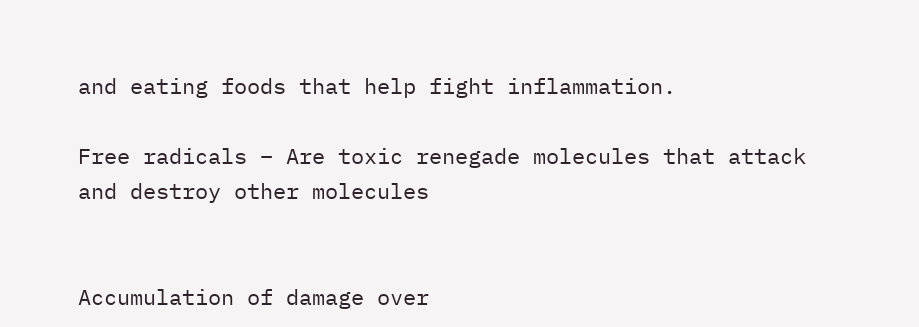and eating foods that help fight inflammation.

Free radicals – Are toxic renegade molecules that attack and destroy other molecules


Accumulation of damage over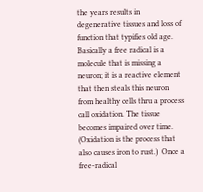the years results in degenerative tissues and loss of function that typifies old age.  Basically a free radical is a molecule that is missing a neuron; it is a reactive element that then steals this neuron from healthy cells thru a process call oxidation. The tissue becomes impaired over time.  (Oxidation is the process that also causes iron to rust.)  Once a free-radical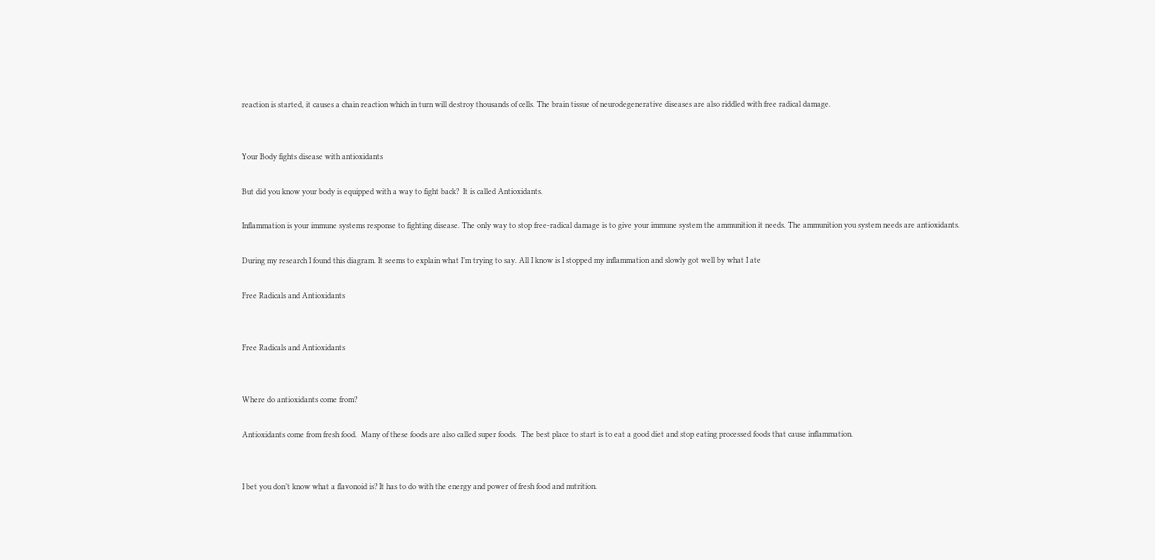reaction is started, it causes a chain reaction which in turn will destroy thousands of cells. The brain tissue of neurodegenerative diseases are also riddled with free radical damage.


Your Body fights disease with antioxidants

But did you know your body is equipped with a way to fight back?  It is called Antioxidants.

Inflammation is your immune systems response to fighting disease. The only way to stop free-radical damage is to give your immune system the ammunition it needs. The ammunition you system needs are antioxidants.

During my research I found this diagram. It seems to explain what I’m trying to say. All I know is I stopped my inflammation and slowly got well by what I ate

Free Radicals and Antioxidants


Free Radicals and Antioxidants


Where do antioxidants come from?

Antioxidants come from fresh food.  Many of these foods are also called super foods.  The best place to start is to eat a good diet and stop eating processed foods that cause inflammation.


I bet you don’t know what a flavonoid is? It has to do with the energy and power of fresh food and nutrition.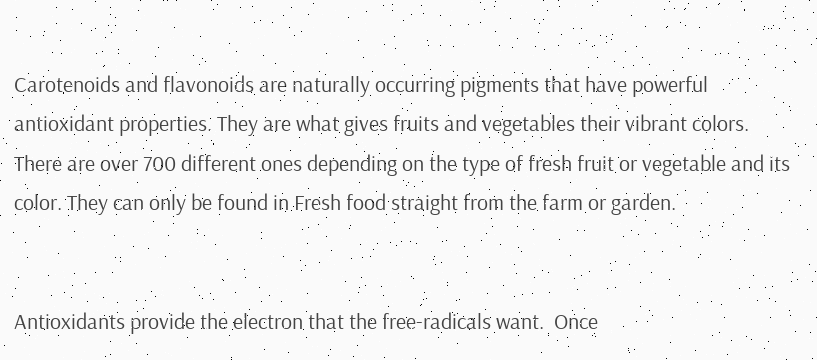Carotenoids and flavonoids are naturally occurring pigments that have powerful antioxidant properties. They are what gives fruits and vegetables their vibrant colors. There are over 700 different ones depending on the type of fresh fruit or vegetable and its color. They can only be found in Fresh food straight from the farm or garden.


Antioxidants provide the electron that the free-radicals want.  Once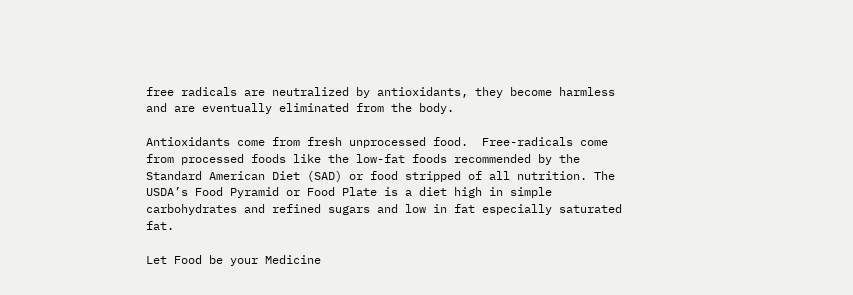free radicals are neutralized by antioxidants, they become harmless and are eventually eliminated from the body.

Antioxidants come from fresh unprocessed food.  Free-radicals come from processed foods like the low-fat foods recommended by the Standard American Diet (SAD) or food stripped of all nutrition. The USDA’s Food Pyramid or Food Plate is a diet high in simple carbohydrates and refined sugars and low in fat especially saturated fat.

Let Food be your Medicine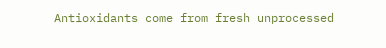Antioxidants come from fresh unprocessed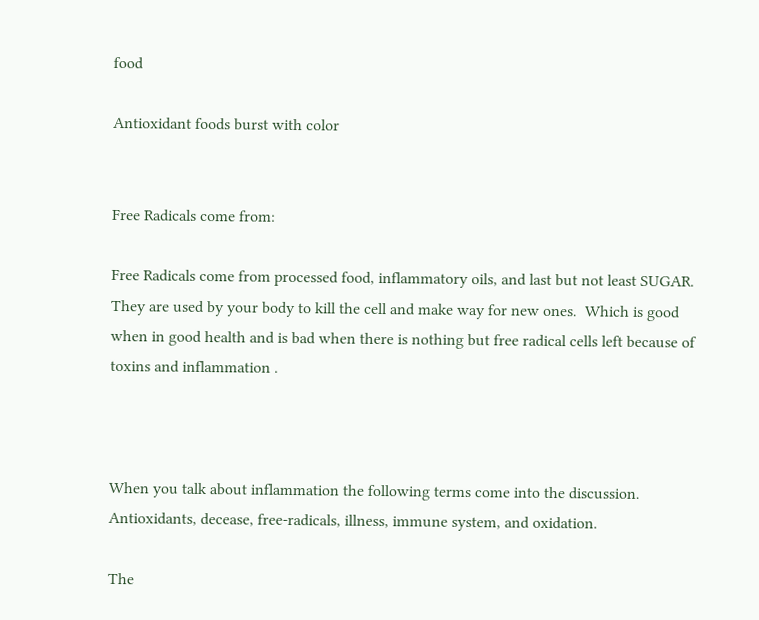food

Antioxidant foods burst with color


Free Radicals come from:

Free Radicals come from processed food, inflammatory oils, and last but not least SUGAR.  They are used by your body to kill the cell and make way for new ones.  Which is good when in good health and is bad when there is nothing but free radical cells left because of toxins and inflammation .



When you talk about inflammation the following terms come into the discussion. Antioxidants, decease, free-radicals, illness, immune system, and oxidation.

The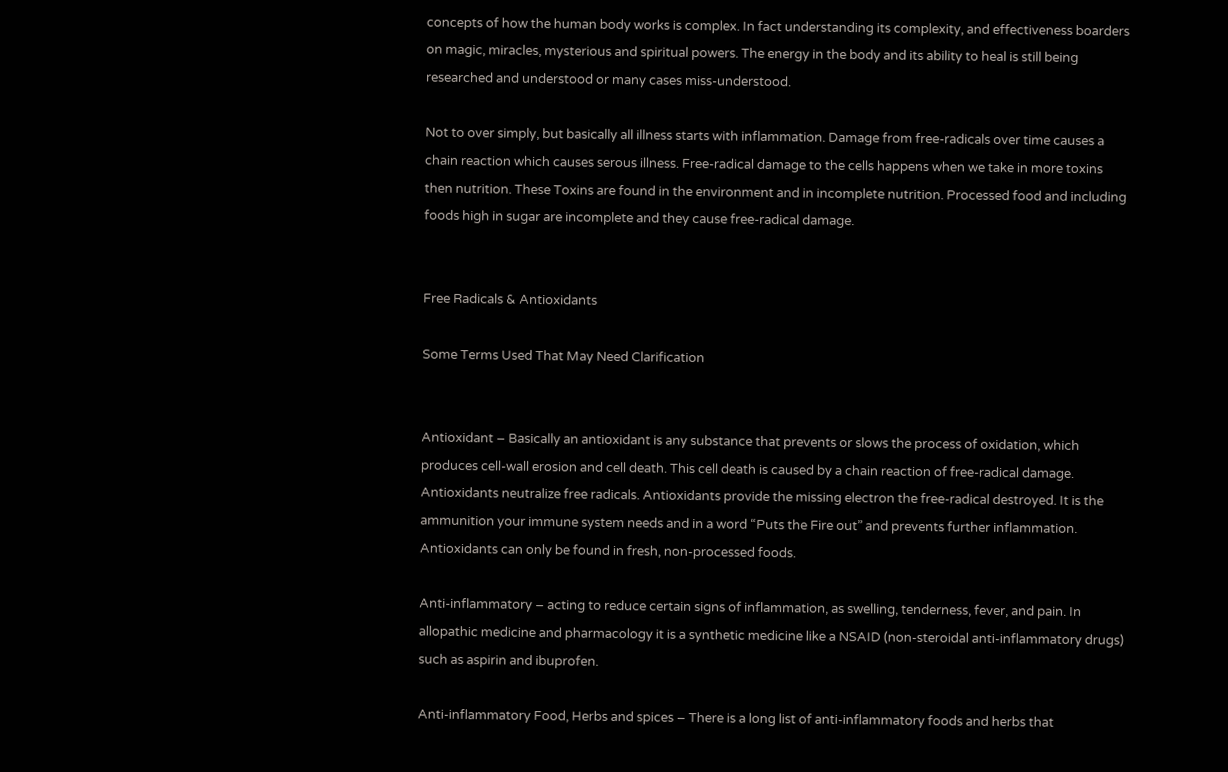concepts of how the human body works is complex. In fact understanding its complexity, and effectiveness boarders on magic, miracles, mysterious and spiritual powers. The energy in the body and its ability to heal is still being researched and understood or many cases miss-understood.

Not to over simply, but basically all illness starts with inflammation. Damage from free-radicals over time causes a chain reaction which causes serous illness. Free-radical damage to the cells happens when we take in more toxins then nutrition. These Toxins are found in the environment and in incomplete nutrition. Processed food and including foods high in sugar are incomplete and they cause free-radical damage.


Free Radicals & Antioxidants

Some Terms Used That May Need Clarification


Antioxidant – Basically an antioxidant is any substance that prevents or slows the process of oxidation, which produces cell-wall erosion and cell death. This cell death is caused by a chain reaction of free-radical damage. Antioxidants neutralize free radicals. Antioxidants provide the missing electron the free-radical destroyed. It is the ammunition your immune system needs and in a word “Puts the Fire out” and prevents further inflammation.  Antioxidants can only be found in fresh, non-processed foods.

Anti-inflammatory – acting to reduce certain signs of inflammation, as swelling, tenderness, fever, and pain. In allopathic medicine and pharmacology it is a synthetic medicine like a NSAID (non-steroidal anti-inflammatory drugs) such as aspirin and ibuprofen.

Anti-inflammatory Food, Herbs and spices – There is a long list of anti-inflammatory foods and herbs that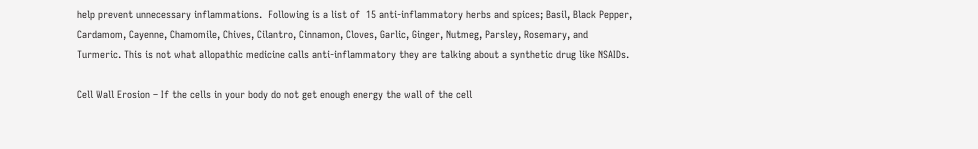help prevent unnecessary inflammations.  Following is a list of  15 anti-inflammatory herbs and spices; Basil, Black Pepper, Cardamom, Cayenne, Chamomile, Chives, Cilantro, Cinnamon, Cloves, Garlic, Ginger, Nutmeg, Parsley, Rosemary, and Turmeric. This is not what allopathic medicine calls anti-inflammatory they are talking about a synthetic drug like NSAIDs.

Cell Wall Erosion – If the cells in your body do not get enough energy the wall of the cell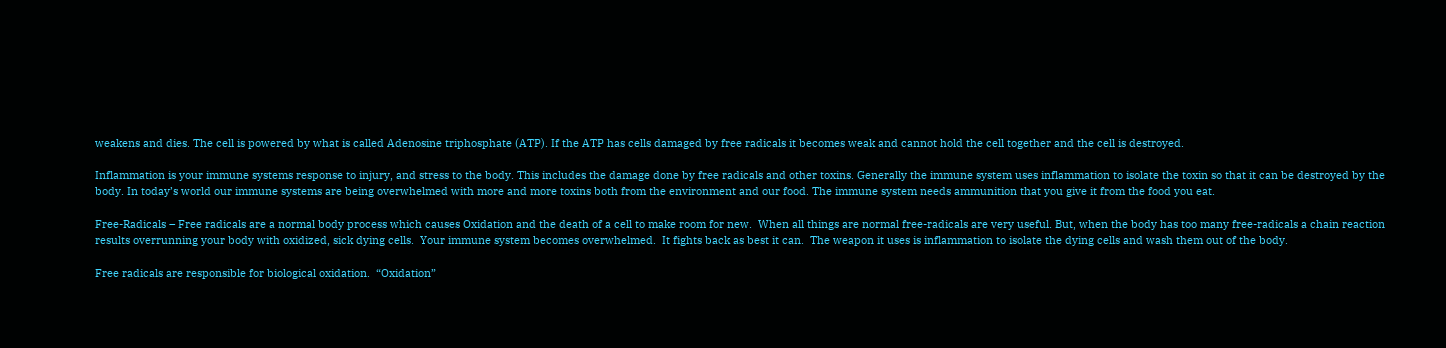weakens and dies. The cell is powered by what is called Adenosine triphosphate (ATP). If the ATP has cells damaged by free radicals it becomes weak and cannot hold the cell together and the cell is destroyed.

Inflammation is your immune systems response to injury, and stress to the body. This includes the damage done by free radicals and other toxins. Generally the immune system uses inflammation to isolate the toxin so that it can be destroyed by the body. In today’s world our immune systems are being overwhelmed with more and more toxins both from the environment and our food. The immune system needs ammunition that you give it from the food you eat.

Free-Radicals – Free radicals are a normal body process which causes Oxidation and the death of a cell to make room for new.  When all things are normal free-radicals are very useful. But, when the body has too many free-radicals a chain reaction results overrunning your body with oxidized, sick dying cells.  Your immune system becomes overwhelmed.  It fights back as best it can.  The weapon it uses is inflammation to isolate the dying cells and wash them out of the body.

Free radicals are responsible for biological oxidation.  “Oxidation”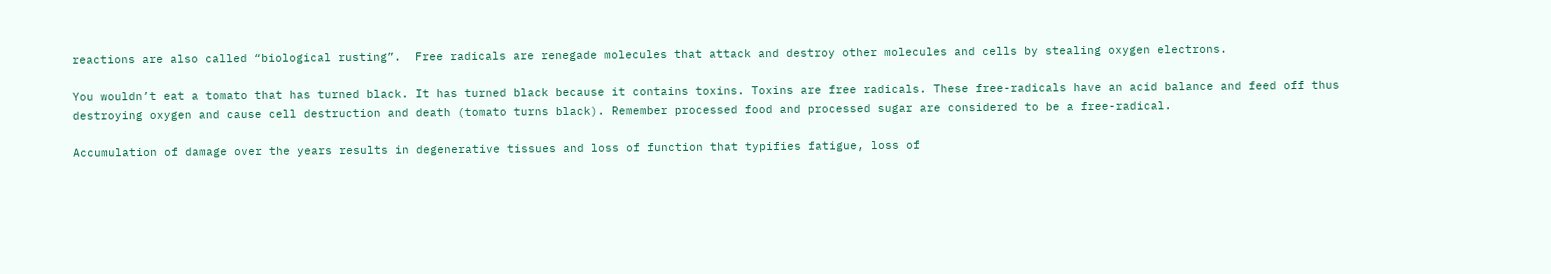reactions are also called “biological rusting”.  Free radicals are renegade molecules that attack and destroy other molecules and cells by stealing oxygen electrons.

You wouldn’t eat a tomato that has turned black. It has turned black because it contains toxins. Toxins are free radicals. These free-radicals have an acid balance and feed off thus destroying oxygen and cause cell destruction and death (tomato turns black). Remember processed food and processed sugar are considered to be a free-radical.

Accumulation of damage over the years results in degenerative tissues and loss of function that typifies fatigue, loss of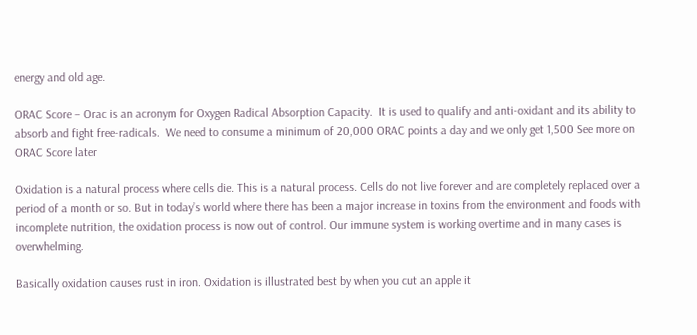energy and old age.

ORAC Score – Orac is an acronym for Oxygen Radical Absorption Capacity.  It is used to qualify and anti-oxidant and its ability to absorb and fight free-radicals.  We need to consume a minimum of 20,000 ORAC points a day and we only get 1,500 See more on ORAC Score later

Oxidation is a natural process where cells die. This is a natural process. Cells do not live forever and are completely replaced over a period of a month or so. But in today’s world where there has been a major increase in toxins from the environment and foods with incomplete nutrition, the oxidation process is now out of control. Our immune system is working overtime and in many cases is overwhelming.

Basically oxidation causes rust in iron. Oxidation is illustrated best by when you cut an apple it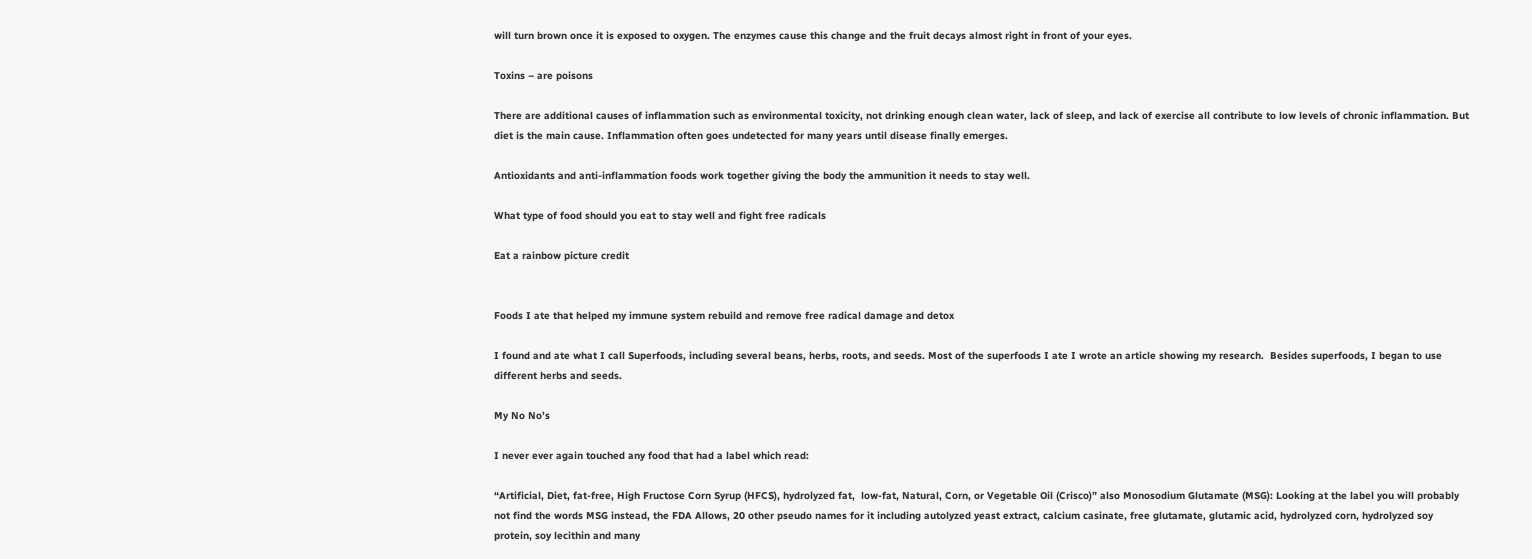will turn brown once it is exposed to oxygen. The enzymes cause this change and the fruit decays almost right in front of your eyes.

Toxins – are poisons

There are additional causes of inflammation such as environmental toxicity, not drinking enough clean water, lack of sleep, and lack of exercise all contribute to low levels of chronic inflammation. But diet is the main cause. Inflammation often goes undetected for many years until disease finally emerges.

Antioxidants and anti-inflammation foods work together giving the body the ammunition it needs to stay well.

What type of food should you eat to stay well and fight free radicals

Eat a rainbow picture credit


Foods I ate that helped my immune system rebuild and remove free radical damage and detox

I found and ate what I call Superfoods, including several beans, herbs, roots, and seeds. Most of the superfoods I ate I wrote an article showing my research.  Besides superfoods, I began to use different herbs and seeds.

My No No’s

I never ever again touched any food that had a label which read:

“Artificial, Diet, fat-free, High Fructose Corn Syrup (HFCS), hydrolyzed fat,  low-fat, Natural, Corn, or Vegetable Oil (Crisco)” also Monosodium Glutamate (MSG): Looking at the label you will probably not find the words MSG instead, the FDA Allows, 20 other pseudo names for it including autolyzed yeast extract, calcium casinate, free glutamate, glutamic acid, hydrolyzed corn, hydrolyzed soy protein, soy lecithin and many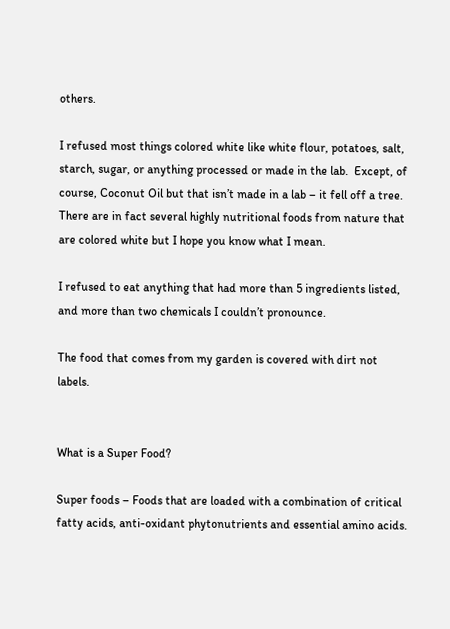others.

I refused most things colored white like white flour, potatoes, salt, starch, sugar, or anything processed or made in the lab.  Except, of course, Coconut Oil but that isn’t made in a lab – it fell off a tree.  There are in fact several highly nutritional foods from nature that are colored white but I hope you know what I mean.

I refused to eat anything that had more than 5 ingredients listed, and more than two chemicals I couldn’t pronounce.

The food that comes from my garden is covered with dirt not labels.


What is a Super Food?

Super foods – Foods that are loaded with a combination of critical fatty acids, anti-oxidant phytonutrients and essential amino acids.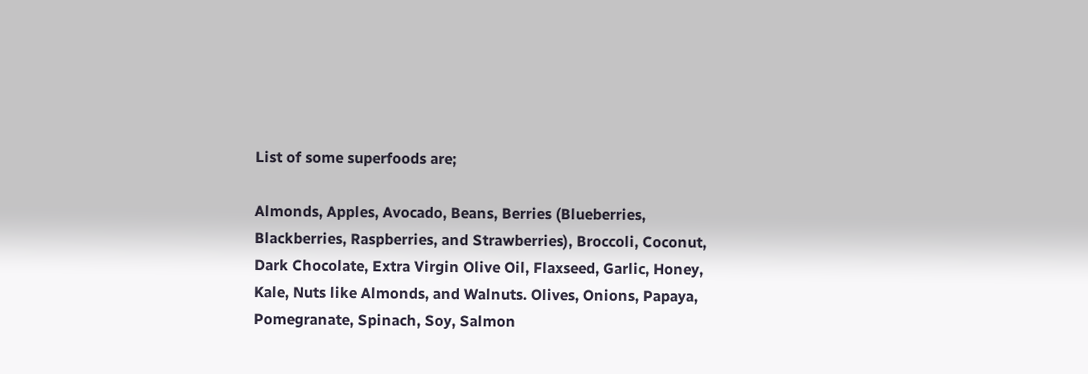List of some superfoods are;

Almonds, Apples, Avocado, Beans, Berries (Blueberries, Blackberries, Raspberries, and Strawberries), Broccoli, Coconut, Dark Chocolate, Extra Virgin Olive Oil, Flaxseed, Garlic, Honey, Kale, Nuts like Almonds, and Walnuts. Olives, Onions, Papaya, Pomegranate, Spinach, Soy, Salmon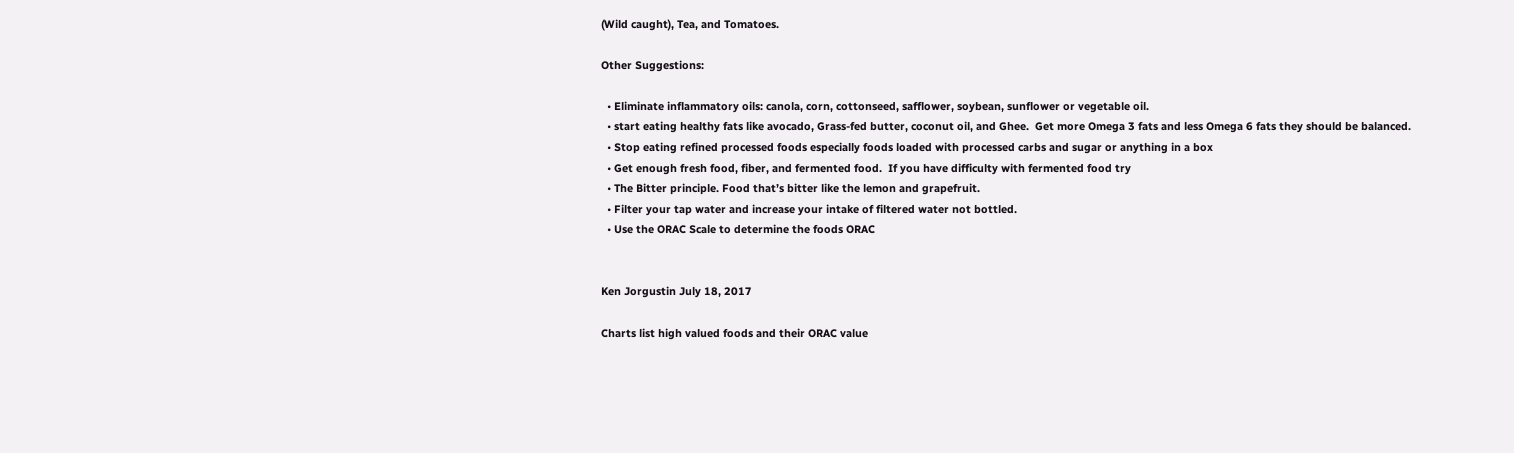(Wild caught), Tea, and Tomatoes.

Other Suggestions:

  • Eliminate inflammatory oils: canola, corn, cottonseed, safflower, soybean, sunflower or vegetable oil.
  • start eating healthy fats like avocado, Grass-fed butter, coconut oil, and Ghee.  Get more Omega 3 fats and less Omega 6 fats they should be balanced.
  • Stop eating refined processed foods especially foods loaded with processed carbs and sugar or anything in a box
  • Get enough fresh food, fiber, and fermented food.  If you have difficulty with fermented food try
  • The Bitter principle. Food that’s bitter like the lemon and grapefruit.
  • Filter your tap water and increase your intake of filtered water not bottled.
  • Use the ORAC Scale to determine the foods ORAC


Ken Jorgustin July 18, 2017

Charts list high valued foods and their ORAC value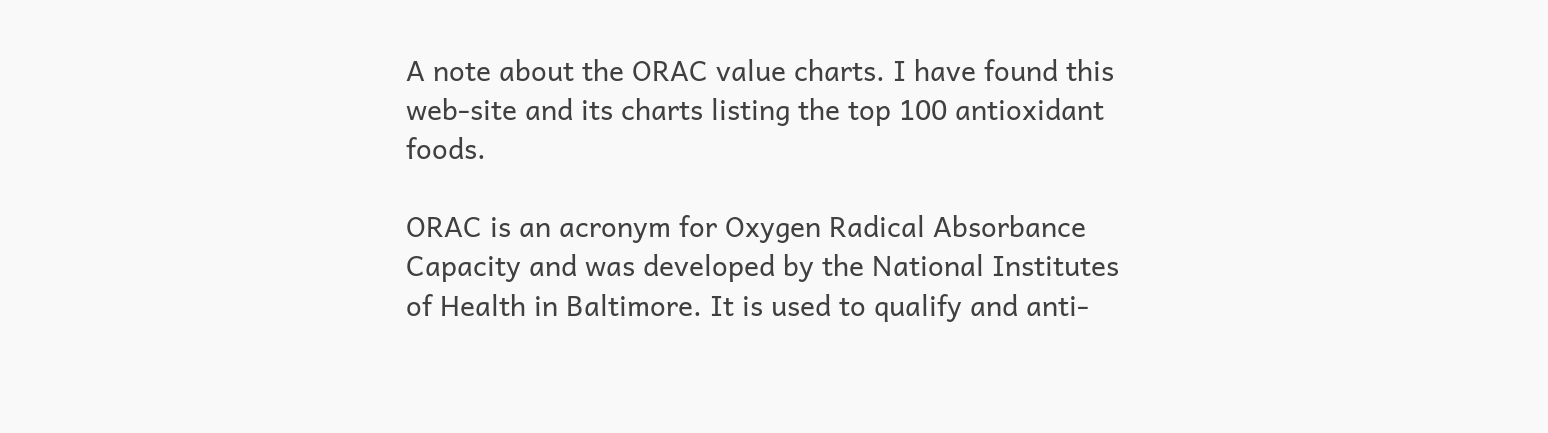A note about the ORAC value charts. I have found this web-site and its charts listing the top 100 antioxidant foods.

ORAC is an acronym for Oxygen Radical Absorbance Capacity and was developed by the National Institutes of Health in Baltimore. It is used to qualify and anti-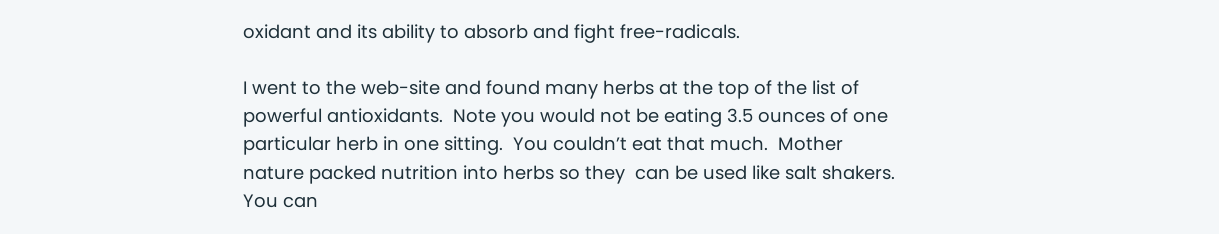oxidant and its ability to absorb and fight free-radicals.

I went to the web-site and found many herbs at the top of the list of powerful antioxidants.  Note you would not be eating 3.5 ounces of one particular herb in one sitting.  You couldn’t eat that much.  Mother nature packed nutrition into herbs so they  can be used like salt shakers.  You can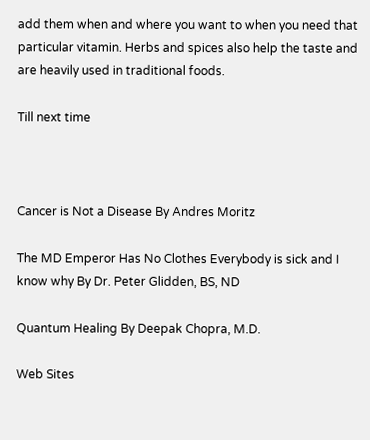add them when and where you want to when you need that particular vitamin. Herbs and spices also help the taste and are heavily used in traditional foods.

Till next time



Cancer is Not a Disease By Andres Moritz

The MD Emperor Has No Clothes Everybody is sick and I know why By Dr. Peter Glidden, BS, ND

Quantum Healing By Deepak Chopra, M.D.

Web Sites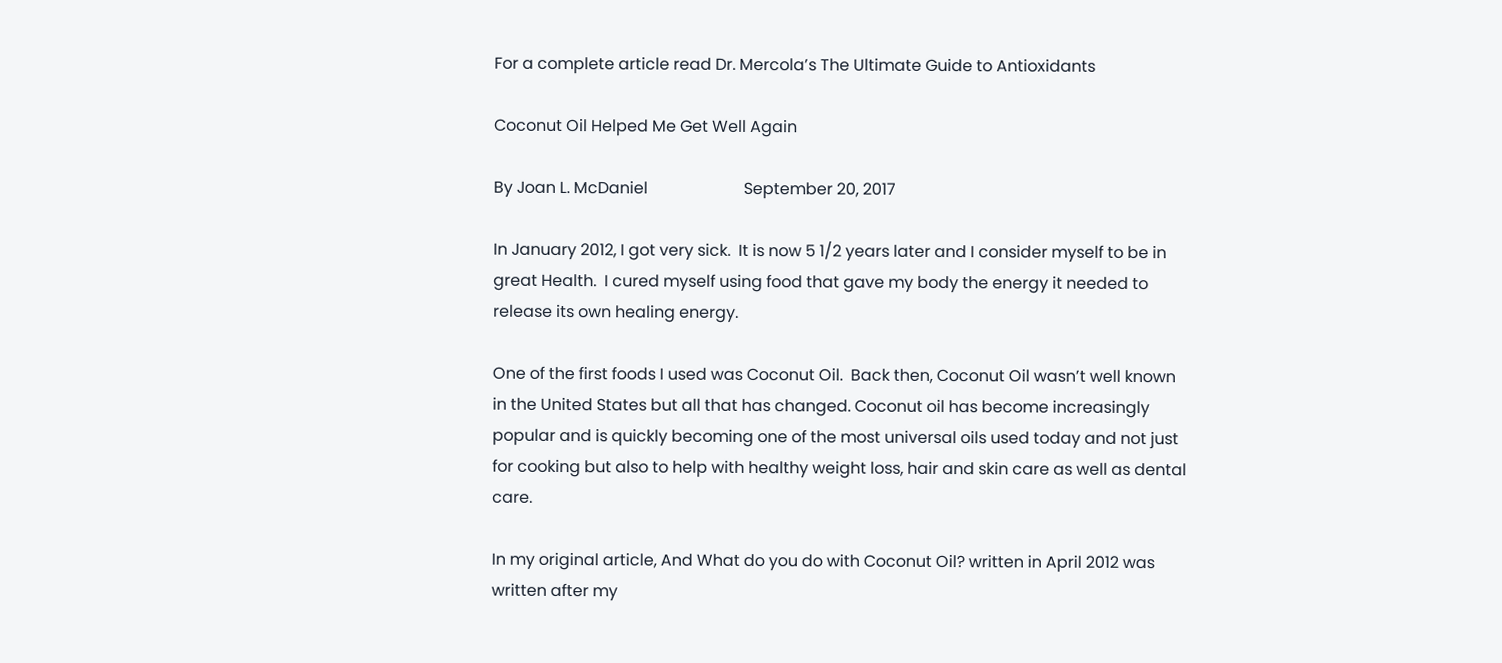For a complete article read Dr. Mercola’s The Ultimate Guide to Antioxidants

Coconut Oil Helped Me Get Well Again

By Joan L. McDaniel                        September 20, 2017

In January 2012, I got very sick.  It is now 5 1/2 years later and I consider myself to be in great Health.  I cured myself using food that gave my body the energy it needed to release its own healing energy.

One of the first foods I used was Coconut Oil.  Back then, Coconut Oil wasn’t well known in the United States but all that has changed. Coconut oil has become increasingly popular and is quickly becoming one of the most universal oils used today and not just for cooking but also to help with healthy weight loss, hair and skin care as well as dental care.

In my original article, And What do you do with Coconut Oil? written in April 2012 was written after my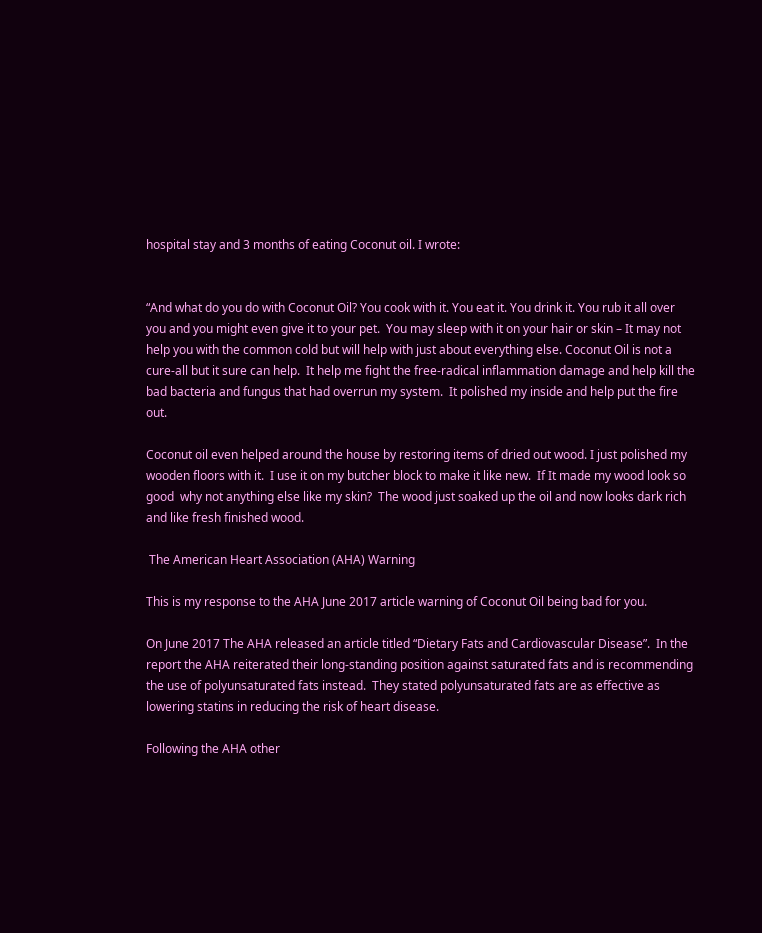hospital stay and 3 months of eating Coconut oil. I wrote:


“And what do you do with Coconut Oil? You cook with it. You eat it. You drink it. You rub it all over you and you might even give it to your pet.  You may sleep with it on your hair or skin – It may not help you with the common cold but will help with just about everything else. Coconut Oil is not a cure-all but it sure can help.  It help me fight the free-radical inflammation damage and help kill the bad bacteria and fungus that had overrun my system.  It polished my inside and help put the fire out.

Coconut oil even helped around the house by restoring items of dried out wood. I just polished my wooden floors with it.  I use it on my butcher block to make it like new.  If It made my wood look so good  why not anything else like my skin?  The wood just soaked up the oil and now looks dark rich and like fresh finished wood.

 The American Heart Association (AHA) Warning

This is my response to the AHA June 2017 article warning of Coconut Oil being bad for you.

On June 2017 The AHA released an article titled “Dietary Fats and Cardiovascular Disease”.  In the report the AHA reiterated their long-standing position against saturated fats and is recommending the use of polyunsaturated fats instead.  They stated polyunsaturated fats are as effective as lowering statins in reducing the risk of heart disease.

Following the AHA other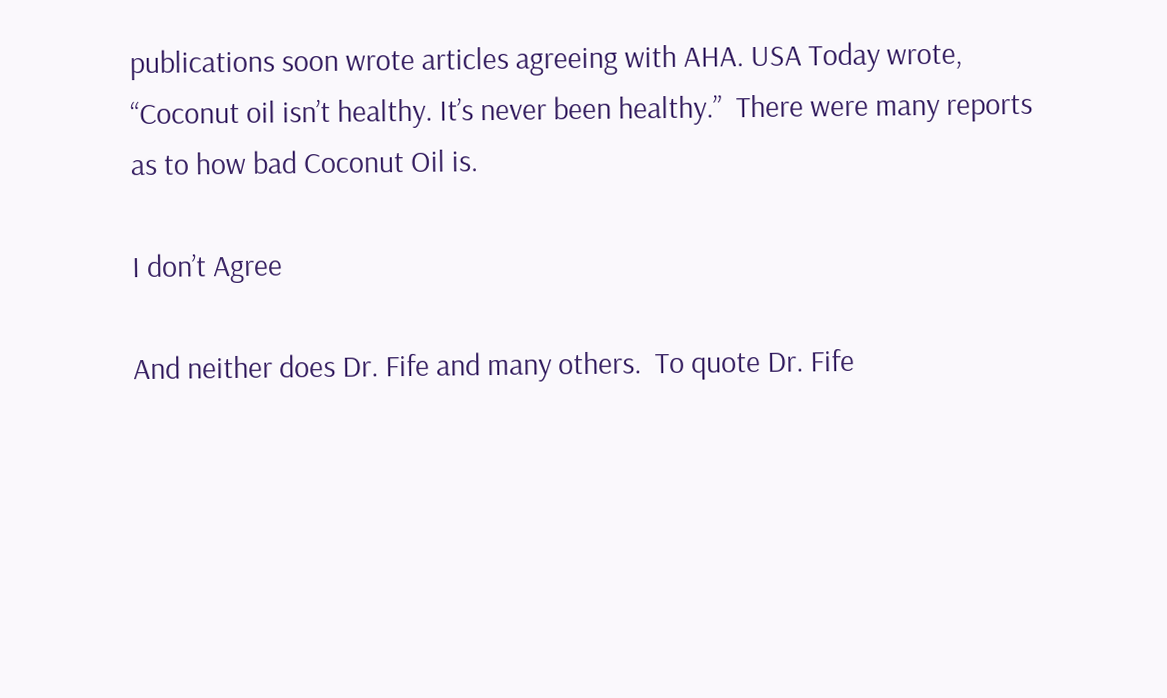publications soon wrote articles agreeing with AHA. USA Today wrote, “Coconut oil isn’t healthy. It’s never been healthy.”  There were many reports as to how bad Coconut Oil is.

I don’t Agree

And neither does Dr. Fife and many others.  To quote Dr. Fife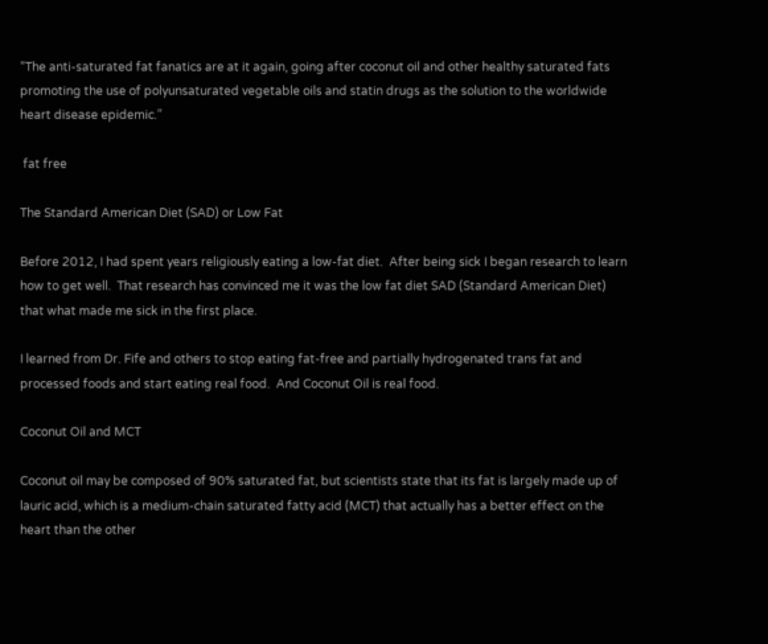“The anti-saturated fat fanatics are at it again, going after coconut oil and other healthy saturated fats promoting the use of polyunsaturated vegetable oils and statin drugs as the solution to the worldwide heart disease epidemic.”

 fat free

The Standard American Diet (SAD) or Low Fat

Before 2012, I had spent years religiously eating a low-fat diet.  After being sick I began research to learn how to get well.  That research has convinced me it was the low fat diet SAD (Standard American Diet) that what made me sick in the first place.

I learned from Dr. Fife and others to stop eating fat-free and partially hydrogenated trans fat and processed foods and start eating real food.  And Coconut Oil is real food.

Coconut Oil and MCT

Coconut oil may be composed of 90% saturated fat, but scientists state that its fat is largely made up of lauric acid, which is a medium-chain saturated fatty acid (MCT) that actually has a better effect on the heart than the other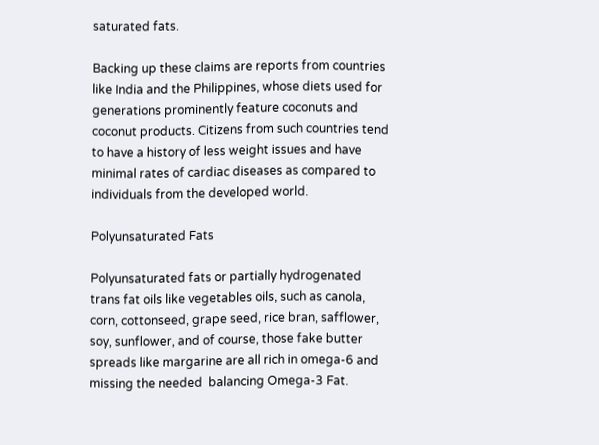saturated fats.

Backing up these claims are reports from countries like India and the Philippines, whose diets used for generations prominently feature coconuts and coconut products. Citizens from such countries tend to have a history of less weight issues and have minimal rates of cardiac diseases as compared to individuals from the developed world.

Polyunsaturated Fats

Polyunsaturated fats or partially hydrogenated trans fat oils like vegetables oils, such as canola, corn, cottonseed, grape seed, rice bran, safflower, soy, sunflower, and of course, those fake butter spreads like margarine are all rich in omega-6 and missing the needed  balancing Omega-3 Fat.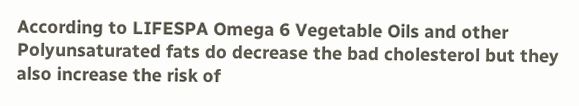According to LIFESPA Omega 6 Vegetable Oils and other Polyunsaturated fats do decrease the bad cholesterol but they also increase the risk of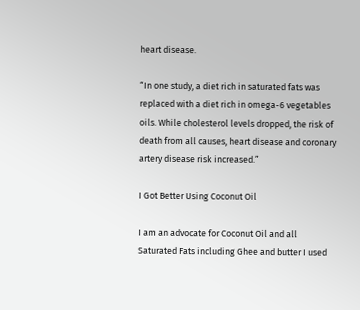heart disease.

“In one study, a diet rich in saturated fats was replaced with a diet rich in omega-6 vegetables oils. While cholesterol levels dropped, the risk of death from all causes, heart disease and coronary artery disease risk increased.”

I Got Better Using Coconut Oil

I am an advocate for Coconut Oil and all Saturated Fats including Ghee and butter I used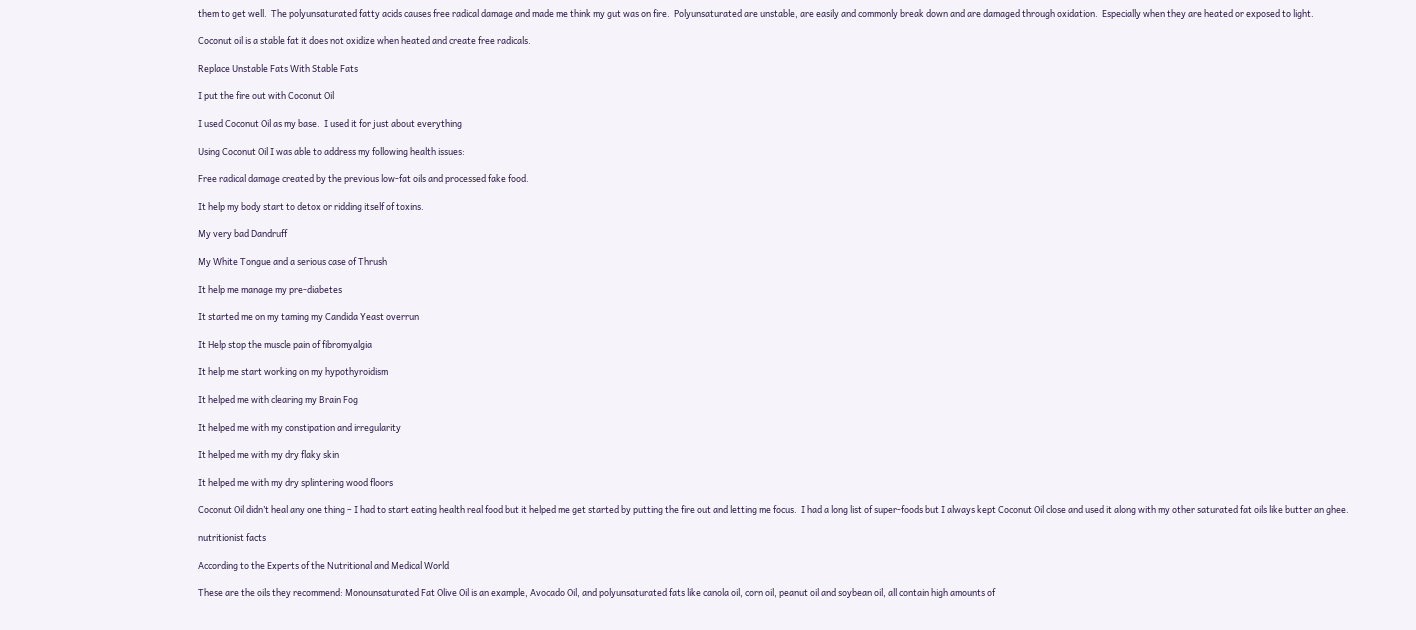them to get well.  The polyunsaturated fatty acids causes free radical damage and made me think my gut was on fire.  Polyunsaturated are unstable, are easily and commonly break down and are damaged through oxidation.  Especially when they are heated or exposed to light.

Coconut oil is a stable fat it does not oxidize when heated and create free radicals.

Replace Unstable Fats With Stable Fats

I put the fire out with Coconut Oil

I used Coconut Oil as my base.  I used it for just about everything

Using Coconut Oil I was able to address my following health issues:

Free radical damage created by the previous low-fat oils and processed fake food.

It help my body start to detox or ridding itself of toxins.

My very bad Dandruff

My White Tongue and a serious case of Thrush

It help me manage my pre-diabetes

It started me on my taming my Candida Yeast overrun

It Help stop the muscle pain of fibromyalgia

It help me start working on my hypothyroidism

It helped me with clearing my Brain Fog

It helped me with my constipation and irregularity

It helped me with my dry flaky skin

It helped me with my dry splintering wood floors

Coconut Oil didn’t heal any one thing – I had to start eating health real food but it helped me get started by putting the fire out and letting me focus.  I had a long list of super-foods but I always kept Coconut Oil close and used it along with my other saturated fat oils like butter an ghee.

nutritionist facts

According to the Experts of the Nutritional and Medical World

These are the oils they recommend: Monounsaturated Fat Olive Oil is an example, Avocado Oil, and polyunsaturated fats like canola oil, corn oil, peanut oil and soybean oil, all contain high amounts of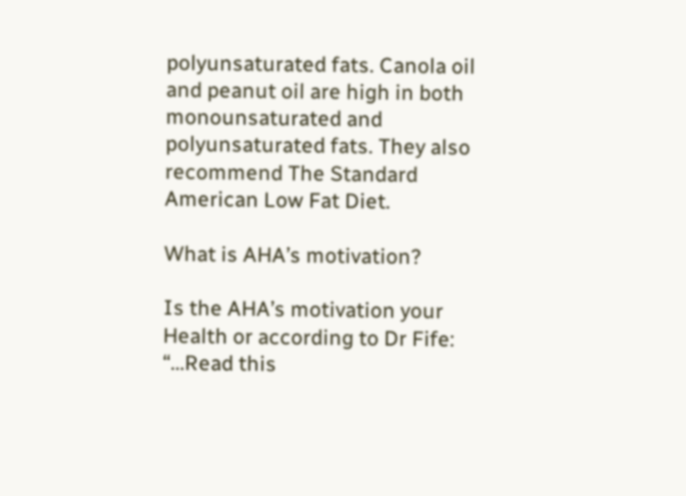polyunsaturated fats. Canola oil and peanut oil are high in both monounsaturated and polyunsaturated fats. They also recommend The Standard American Low Fat Diet.

What is AHA’s motivation?

Is the AHA’s motivation your Health or according to Dr Fife: “…Read this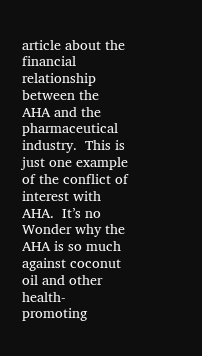article about the financial relationship between the AHA and the pharmaceutical industry.  This is just one example of the conflict of interest with AHA.  It’s no Wonder why the AHA is so much against coconut oil and other health-promoting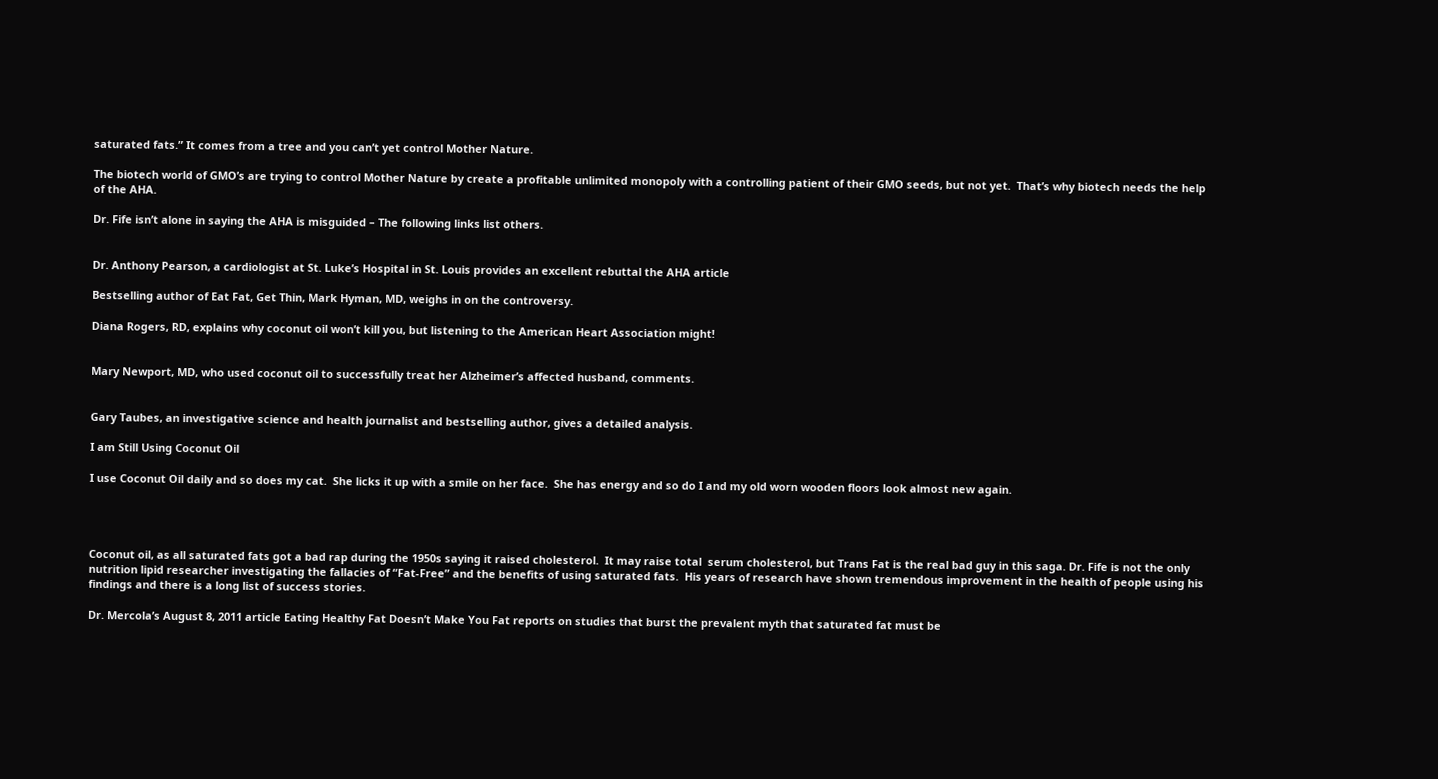saturated fats.” It comes from a tree and you can’t yet control Mother Nature.

The biotech world of GMO’s are trying to control Mother Nature by create a profitable unlimited monopoly with a controlling patient of their GMO seeds, but not yet.  That’s why biotech needs the help of the AHA.

Dr. Fife isn’t alone in saying the AHA is misguided – The following links list others.


Dr. Anthony Pearson, a cardiologist at St. Luke’s Hospital in St. Louis provides an excellent rebuttal the AHA article

Bestselling author of Eat Fat, Get Thin, Mark Hyman, MD, weighs in on the controversy.

Diana Rogers, RD, explains why coconut oil won’t kill you, but listening to the American Heart Association might!


Mary Newport, MD, who used coconut oil to successfully treat her Alzheimer’s affected husband, comments.


Gary Taubes, an investigative science and health journalist and bestselling author, gives a detailed analysis.

I am Still Using Coconut Oil

I use Coconut Oil daily and so does my cat.  She licks it up with a smile on her face.  She has energy and so do I and my old worn wooden floors look almost new again.




Coconut oil, as all saturated fats got a bad rap during the 1950s saying it raised cholesterol.  It may raise total  serum cholesterol, but Trans Fat is the real bad guy in this saga. Dr. Fife is not the only nutrition lipid researcher investigating the fallacies of “Fat-Free” and the benefits of using saturated fats.  His years of research have shown tremendous improvement in the health of people using his findings and there is a long list of success stories.

Dr. Mercola’s August 8, 2011 article Eating Healthy Fat Doesn’t Make You Fat reports on studies that burst the prevalent myth that saturated fat must be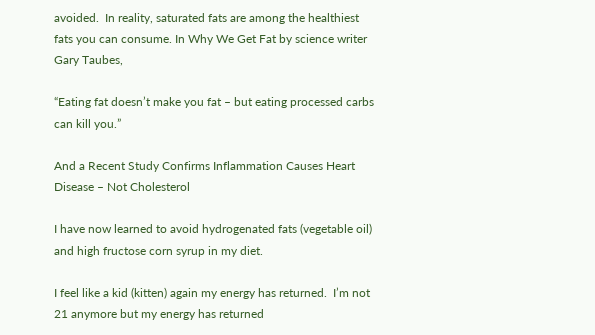avoided.  In reality, saturated fats are among the healthiest fats you can consume. In Why We Get Fat by science writer Gary Taubes,

“Eating fat doesn’t make you fat – but eating processed carbs can kill you.”

And a Recent Study Confirms Inflammation Causes Heart Disease – Not Cholesterol

I have now learned to avoid hydrogenated fats (vegetable oil) and high fructose corn syrup in my diet.

I feel like a kid (kitten) again my energy has returned.  I’m not 21 anymore but my energy has returned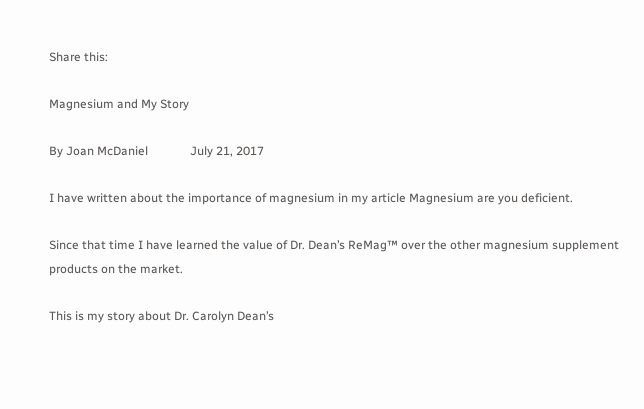Share this:

Magnesium and My Story

By Joan McDaniel              July 21, 2017

I have written about the importance of magnesium in my article Magnesium are you deficient.

Since that time I have learned the value of Dr. Dean’s ReMag™ over the other magnesium supplement products on the market.

This is my story about Dr. Carolyn Dean’s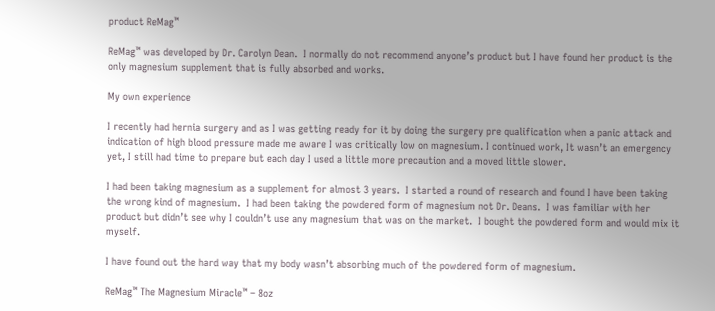product ReMag™

ReMag™ was developed by Dr. Carolyn Dean.  I normally do not recommend anyone’s product but I have found her product is the only magnesium supplement that is fully absorbed and works.

My own experience

I recently had hernia surgery and as I was getting ready for it by doing the surgery pre qualification when a panic attack and indication of high blood pressure made me aware I was critically low on magnesium. I continued work, It wasn’t an emergency yet, I still had time to prepare but each day I used a little more precaution and a moved little slower.

I had been taking magnesium as a supplement for almost 3 years.  I started a round of research and found I have been taking the wrong kind of magnesium.  I had been taking the powdered form of magnesium not Dr. Deans.  I was familiar with her product but didn’t see why I couldn’t use any magnesium that was on the market.  I bought the powdered form and would mix it myself.

I have found out the hard way that my body wasn’t absorbing much of the powdered form of magnesium.

ReMag™ The Magnesium Miracle™ – 8oz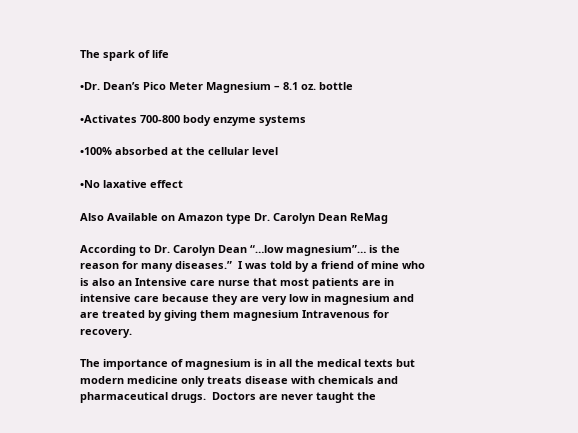The spark of life

•Dr. Dean’s Pico Meter Magnesium – 8.1 oz. bottle

•Activates 700-800 body enzyme systems

•100% absorbed at the cellular level

•No laxative effect

Also Available on Amazon type Dr. Carolyn Dean ReMag

According to Dr. Carolyn Dean “…low magnesium”… is the reason for many diseases.”  I was told by a friend of mine who is also an Intensive care nurse that most patients are in intensive care because they are very low in magnesium and are treated by giving them magnesium Intravenous for recovery.

The importance of magnesium is in all the medical texts but modern medicine only treats disease with chemicals and pharmaceutical drugs.  Doctors are never taught the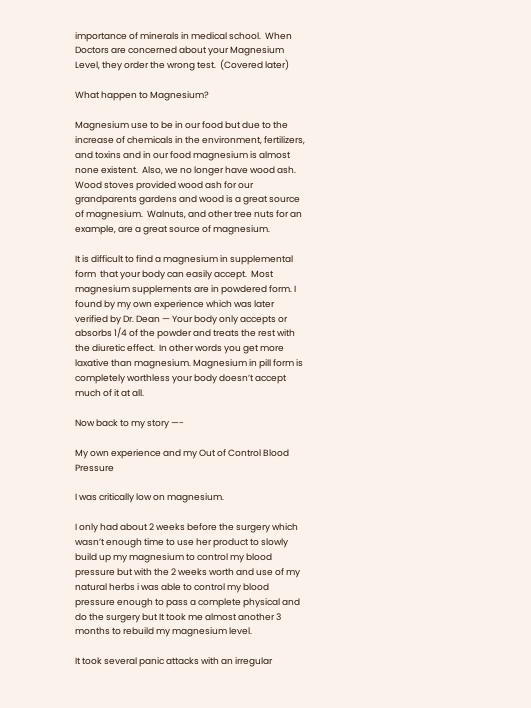importance of minerals in medical school.  When Doctors are concerned about your Magnesium Level, they order the wrong test.  (Covered later)

What happen to Magnesium?

Magnesium use to be in our food but due to the increase of chemicals in the environment, fertilizers, and toxins and in our food magnesium is almost none existent.  Also, we no longer have wood ash.  Wood stoves provided wood ash for our grandparents gardens and wood is a great source of magnesium.  Walnuts, and other tree nuts for an example, are a great source of magnesium.

It is difficult to find a magnesium in supplemental form  that your body can easily accept.  Most magnesium supplements are in powdered form. I found by my own experience which was later verified by Dr. Dean — Your body only accepts or absorbs 1/4 of the powder and treats the rest with the diuretic effect.  In other words you get more laxative than magnesium. Magnesium in pill form is completely worthless your body doesn’t accept much of it at all.

Now back to my story —-

My own experience and my Out of Control Blood Pressure

I was critically low on magnesium.

I only had about 2 weeks before the surgery which wasn’t enough time to use her product to slowly build up my magnesium to control my blood pressure but with the 2 weeks worth and use of my natural herbs i was able to control my blood pressure enough to pass a complete physical and do the surgery but It took me almost another 3 months to rebuild my magnesium level.

It took several panic attacks with an irregular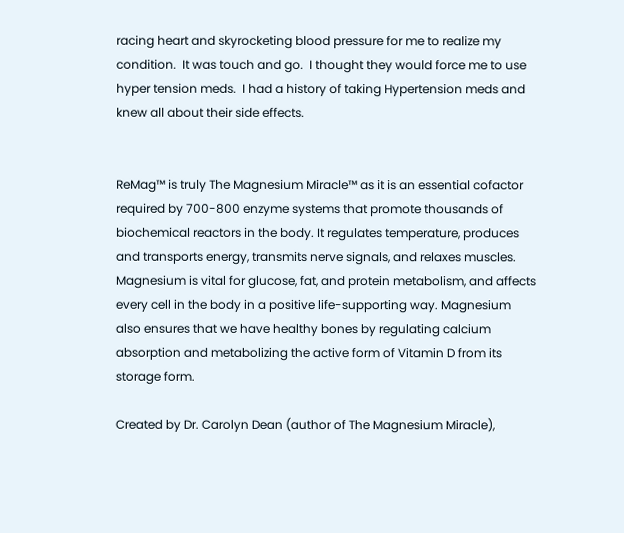racing heart and skyrocketing blood pressure for me to realize my condition.  It was touch and go.  I thought they would force me to use hyper tension meds.  I had a history of taking Hypertension meds and knew all about their side effects.


ReMag™ is truly The Magnesium Miracle™ as it is an essential cofactor required by 700-800 enzyme systems that promote thousands of biochemical reactors in the body. It regulates temperature, produces and transports energy, transmits nerve signals, and relaxes muscles. Magnesium is vital for glucose, fat, and protein metabolism, and affects every cell in the body in a positive life-supporting way. Magnesium also ensures that we have healthy bones by regulating calcium absorption and metabolizing the active form of Vitamin D from its storage form.

Created by Dr. Carolyn Dean (author of The Magnesium Miracle),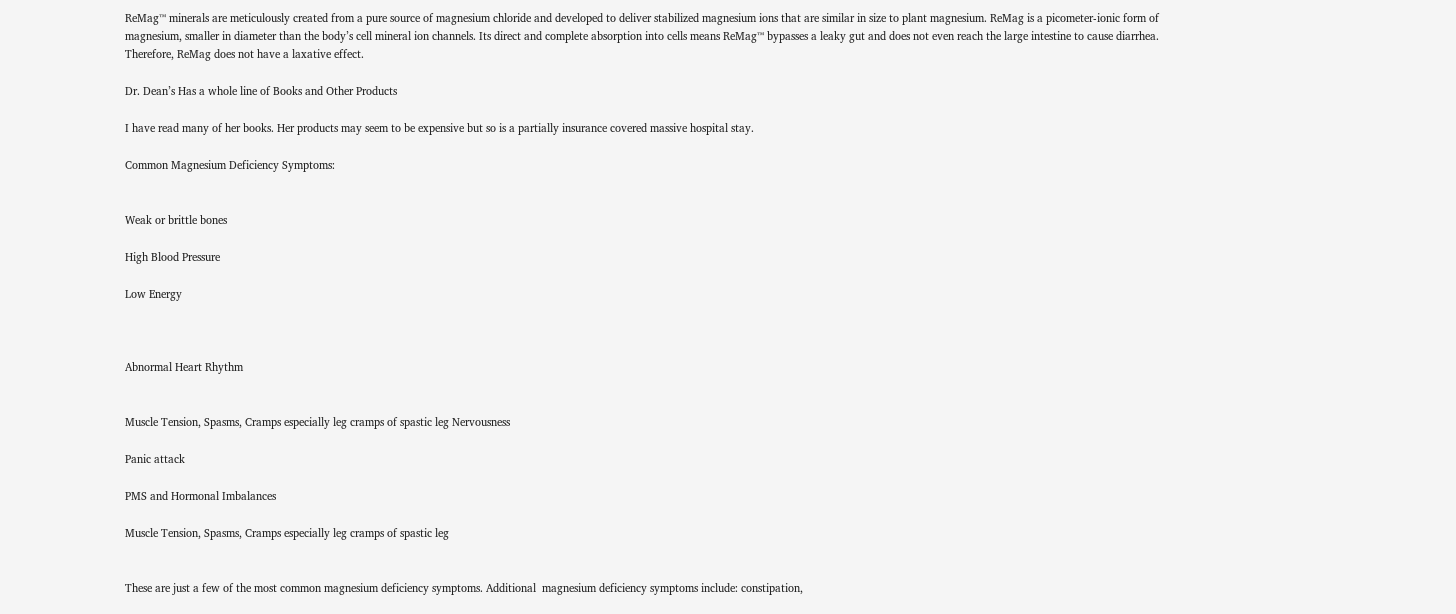ReMag™ minerals are meticulously created from a pure source of magnesium chloride and developed to deliver stabilized magnesium ions that are similar in size to plant magnesium. ReMag is a picometer-ionic form of magnesium, smaller in diameter than the body’s cell mineral ion channels. Its direct and complete absorption into cells means ReMag™ bypasses a leaky gut and does not even reach the large intestine to cause diarrhea. Therefore, ReMag does not have a laxative effect.

Dr. Dean’s Has a whole line of Books and Other Products

I have read many of her books. Her products may seem to be expensive but so is a partially insurance covered massive hospital stay.

Common Magnesium Deficiency Symptoms:


Weak or brittle bones

High Blood Pressure

Low Energy



Abnormal Heart Rhythm


Muscle Tension, Spasms, Cramps especially leg cramps of spastic leg Nervousness

Panic attack

PMS and Hormonal Imbalances

Muscle Tension, Spasms, Cramps especially leg cramps of spastic leg


These are just a few of the most common magnesium deficiency symptoms. Additional  magnesium deficiency symptoms include: constipation,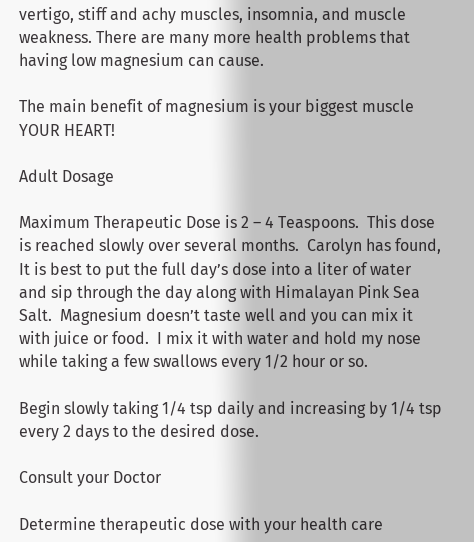vertigo, stiff and achy muscles, insomnia, and muscle weakness. There are many more health problems that having low magnesium can cause.

The main benefit of magnesium is your biggest muscle YOUR HEART!

Adult Dosage

Maximum Therapeutic Dose is 2 – 4 Teaspoons.  This dose is reached slowly over several months.  Carolyn has found, It is best to put the full day’s dose into a liter of water and sip through the day along with Himalayan Pink Sea Salt.  Magnesium doesn’t taste well and you can mix it with juice or food.  I mix it with water and hold my nose while taking a few swallows every 1/2 hour or so.

Begin slowly taking 1/4 tsp daily and increasing by 1/4 tsp every 2 days to the desired dose.

Consult your Doctor

Determine therapeutic dose with your health care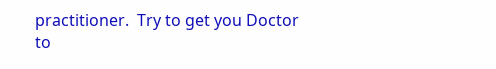practitioner.  Try to get you Doctor to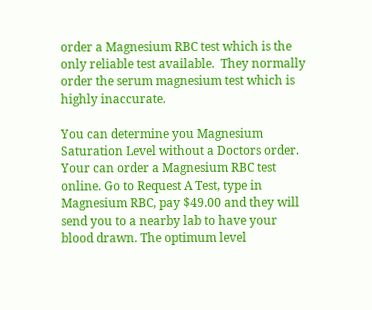order a Magnesium RBC test which is the only reliable test available.  They normally order the serum magnesium test which is highly inaccurate.

You can determine you Magnesium Saturation Level without a Doctors order. Your can order a Magnesium RBC test online. Go to Request A Test, type in Magnesium RBC, pay $49.00 and they will send you to a nearby lab to have your blood drawn. The optimum level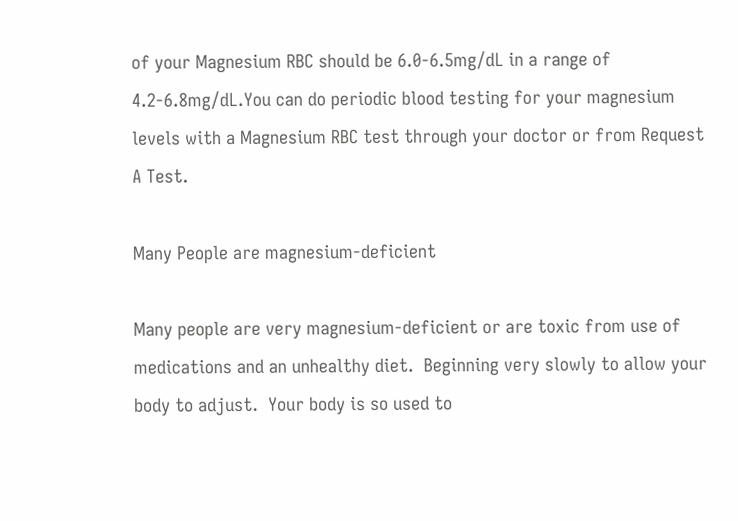of your Magnesium RBC should be 6.0-6.5mg/dL in a range of 4.2-6.8mg/dL.You can do periodic blood testing for your magnesium levels with a Magnesium RBC test through your doctor or from Request A Test.

Many People are magnesium-deficient

Many people are very magnesium-deficient or are toxic from use of medications and an unhealthy diet.  Beginning very slowly to allow your body to adjust.  Your body is so used to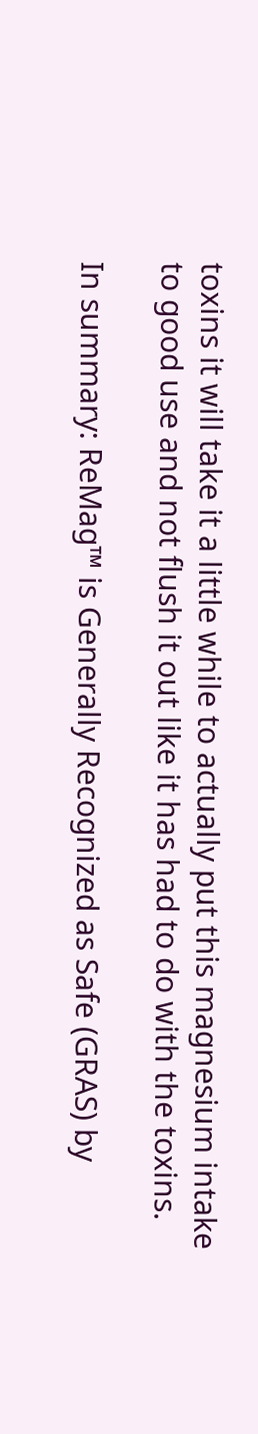toxins it will take it a little while to actually put this magnesium intake to good use and not flush it out like it has had to do with the toxins.

In summary: ReMag™ is Generally Recognized as Safe (GRAS) by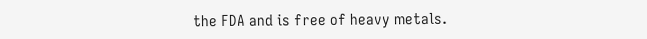the FDA and is free of heavy metals.